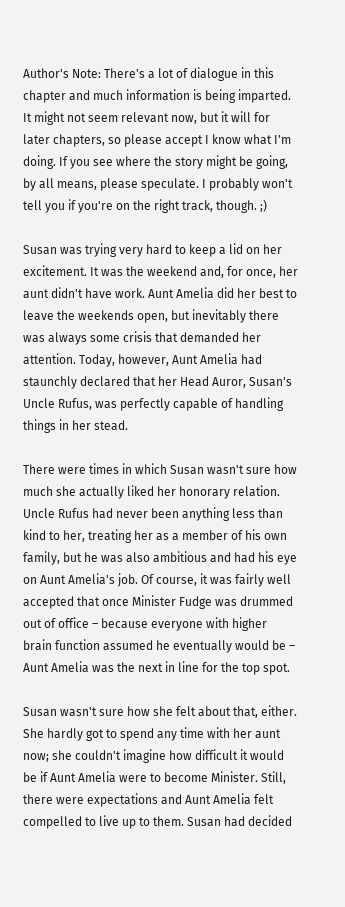Author's Note: There's a lot of dialogue in this chapter and much information is being imparted. It might not seem relevant now, but it will for later chapters, so please accept I know what I'm doing. If you see where the story might be going, by all means, please speculate. I probably won't tell you if you're on the right track, though. ;)

Susan was trying very hard to keep a lid on her excitement. It was the weekend and, for once, her aunt didn't have work. Aunt Amelia did her best to leave the weekends open, but inevitably there was always some crisis that demanded her attention. Today, however, Aunt Amelia had staunchly declared that her Head Auror, Susan's Uncle Rufus, was perfectly capable of handling things in her stead.

There were times in which Susan wasn't sure how much she actually liked her honorary relation. Uncle Rufus had never been anything less than kind to her, treating her as a member of his own family, but he was also ambitious and had his eye on Aunt Amelia's job. Of course, it was fairly well accepted that once Minister Fudge was drummed out of office – because everyone with higher brain function assumed he eventually would be – Aunt Amelia was the next in line for the top spot.

Susan wasn't sure how she felt about that, either. She hardly got to spend any time with her aunt now; she couldn't imagine how difficult it would be if Aunt Amelia were to become Minister. Still, there were expectations and Aunt Amelia felt compelled to live up to them. Susan had decided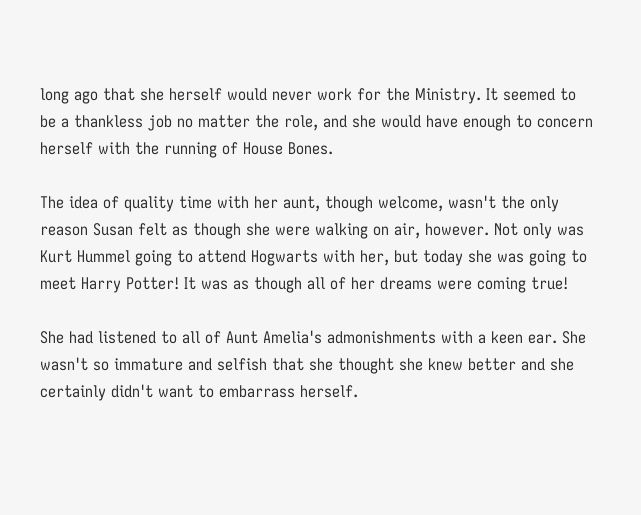long ago that she herself would never work for the Ministry. It seemed to be a thankless job no matter the role, and she would have enough to concern herself with the running of House Bones.

The idea of quality time with her aunt, though welcome, wasn't the only reason Susan felt as though she were walking on air, however. Not only was Kurt Hummel going to attend Hogwarts with her, but today she was going to meet Harry Potter! It was as though all of her dreams were coming true!

She had listened to all of Aunt Amelia's admonishments with a keen ear. She wasn't so immature and selfish that she thought she knew better and she certainly didn't want to embarrass herself.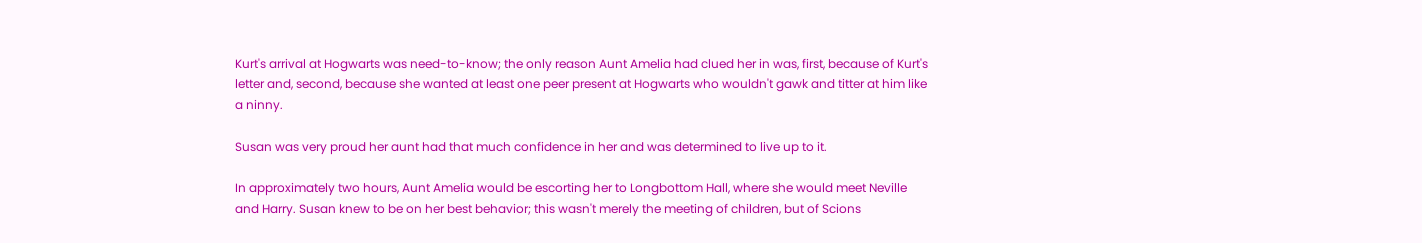Kurt's arrival at Hogwarts was need-to-know; the only reason Aunt Amelia had clued her in was, first, because of Kurt's letter and, second, because she wanted at least one peer present at Hogwarts who wouldn't gawk and titter at him like a ninny.

Susan was very proud her aunt had that much confidence in her and was determined to live up to it.

In approximately two hours, Aunt Amelia would be escorting her to Longbottom Hall, where she would meet Neville and Harry. Susan knew to be on her best behavior; this wasn't merely the meeting of children, but of Scions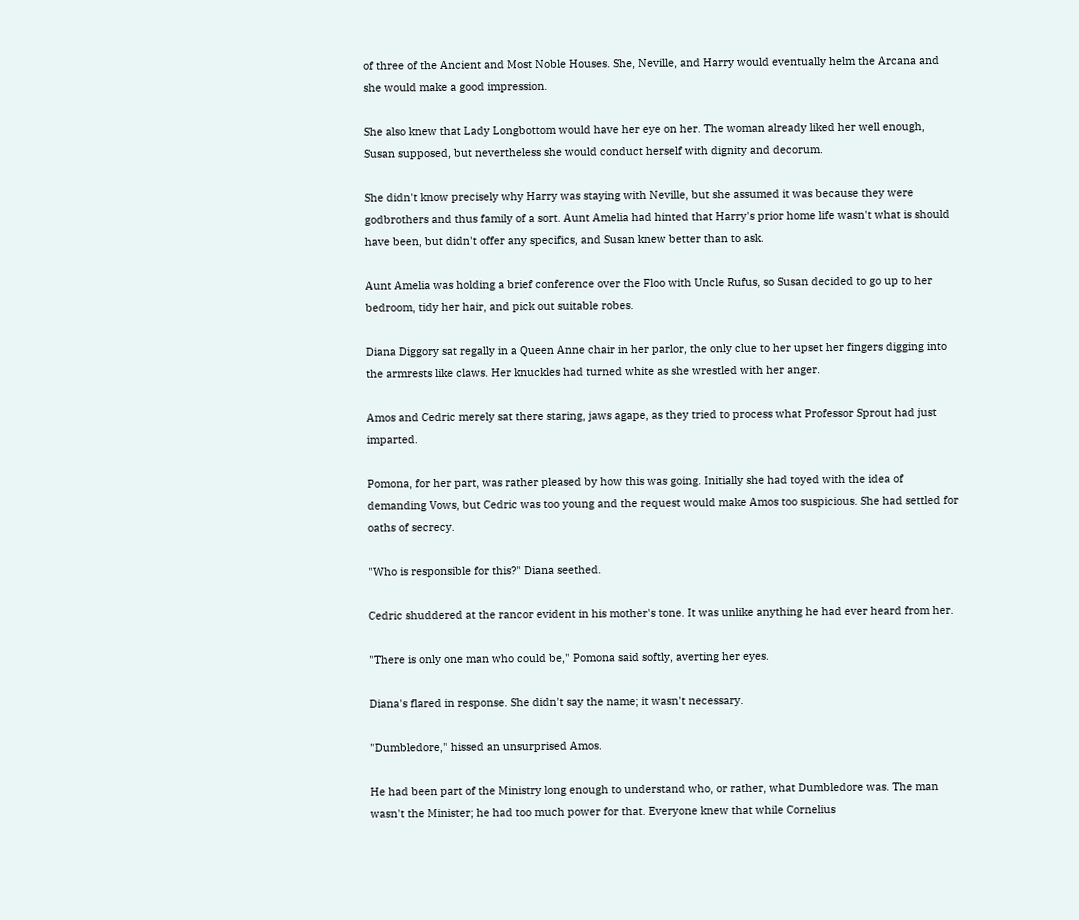of three of the Ancient and Most Noble Houses. She, Neville, and Harry would eventually helm the Arcana and she would make a good impression.

She also knew that Lady Longbottom would have her eye on her. The woman already liked her well enough, Susan supposed, but nevertheless she would conduct herself with dignity and decorum.

She didn't know precisely why Harry was staying with Neville, but she assumed it was because they were godbrothers and thus family of a sort. Aunt Amelia had hinted that Harry's prior home life wasn't what is should have been, but didn't offer any specifics, and Susan knew better than to ask.

Aunt Amelia was holding a brief conference over the Floo with Uncle Rufus, so Susan decided to go up to her bedroom, tidy her hair, and pick out suitable robes.

Diana Diggory sat regally in a Queen Anne chair in her parlor, the only clue to her upset her fingers digging into the armrests like claws. Her knuckles had turned white as she wrestled with her anger.

Amos and Cedric merely sat there staring, jaws agape, as they tried to process what Professor Sprout had just imparted.

Pomona, for her part, was rather pleased by how this was going. Initially she had toyed with the idea of demanding Vows, but Cedric was too young and the request would make Amos too suspicious. She had settled for oaths of secrecy.

"Who is responsible for this?" Diana seethed.

Cedric shuddered at the rancor evident in his mother's tone. It was unlike anything he had ever heard from her.

"There is only one man who could be," Pomona said softly, averting her eyes.

Diana's flared in response. She didn't say the name; it wasn't necessary.

"Dumbledore," hissed an unsurprised Amos.

He had been part of the Ministry long enough to understand who, or rather, what Dumbledore was. The man wasn't the Minister; he had too much power for that. Everyone knew that while Cornelius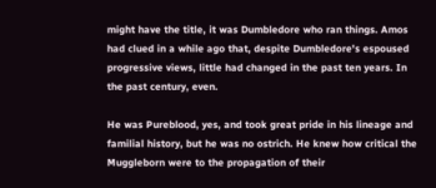might have the title, it was Dumbledore who ran things. Amos had clued in a while ago that, despite Dumbledore's espoused progressive views, little had changed in the past ten years. In the past century, even.

He was Pureblood, yes, and took great pride in his lineage and familial history, but he was no ostrich. He knew how critical the Muggleborn were to the propagation of their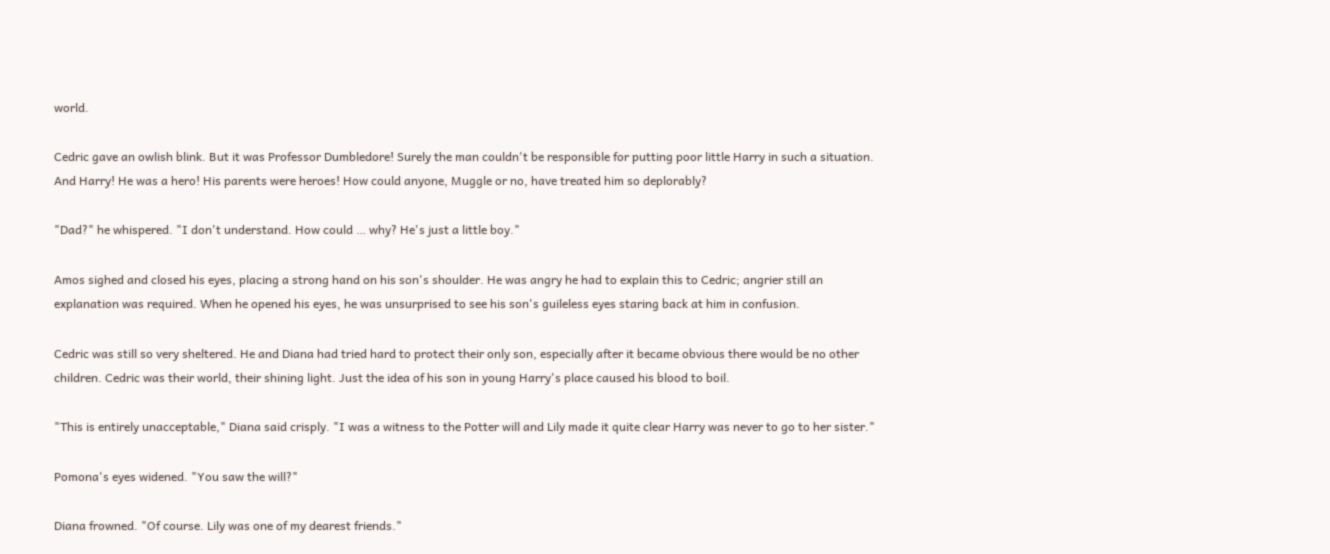world.

Cedric gave an owlish blink. But it was Professor Dumbledore! Surely the man couldn't be responsible for putting poor little Harry in such a situation. And Harry! He was a hero! His parents were heroes! How could anyone, Muggle or no, have treated him so deplorably?

"Dad?" he whispered. "I don't understand. How could … why? He's just a little boy."

Amos sighed and closed his eyes, placing a strong hand on his son's shoulder. He was angry he had to explain this to Cedric; angrier still an explanation was required. When he opened his eyes, he was unsurprised to see his son's guileless eyes staring back at him in confusion.

Cedric was still so very sheltered. He and Diana had tried hard to protect their only son, especially after it became obvious there would be no other children. Cedric was their world, their shining light. Just the idea of his son in young Harry's place caused his blood to boil.

"This is entirely unacceptable," Diana said crisply. "I was a witness to the Potter will and Lily made it quite clear Harry was never to go to her sister."

Pomona's eyes widened. "You saw the will?"

Diana frowned. "Of course. Lily was one of my dearest friends."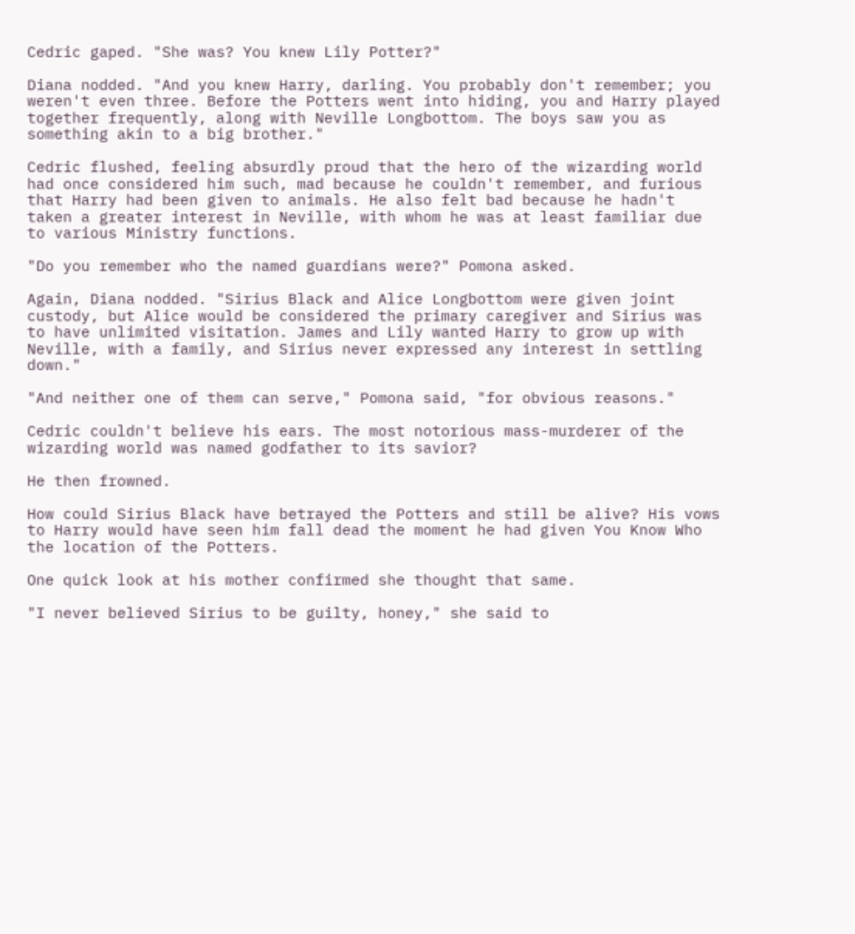Cedric gaped. "She was? You knew Lily Potter?"

Diana nodded. "And you knew Harry, darling. You probably don't remember; you weren't even three. Before the Potters went into hiding, you and Harry played together frequently, along with Neville Longbottom. The boys saw you as something akin to a big brother."

Cedric flushed, feeling absurdly proud that the hero of the wizarding world had once considered him such, mad because he couldn't remember, and furious that Harry had been given to animals. He also felt bad because he hadn't taken a greater interest in Neville, with whom he was at least familiar due to various Ministry functions.

"Do you remember who the named guardians were?" Pomona asked.

Again, Diana nodded. "Sirius Black and Alice Longbottom were given joint custody, but Alice would be considered the primary caregiver and Sirius was to have unlimited visitation. James and Lily wanted Harry to grow up with Neville, with a family, and Sirius never expressed any interest in settling down."

"And neither one of them can serve," Pomona said, "for obvious reasons."

Cedric couldn't believe his ears. The most notorious mass-murderer of the wizarding world was named godfather to its savior?

He then frowned.

How could Sirius Black have betrayed the Potters and still be alive? His vows to Harry would have seen him fall dead the moment he had given You Know Who the location of the Potters.

One quick look at his mother confirmed she thought that same.

"I never believed Sirius to be guilty, honey," she said to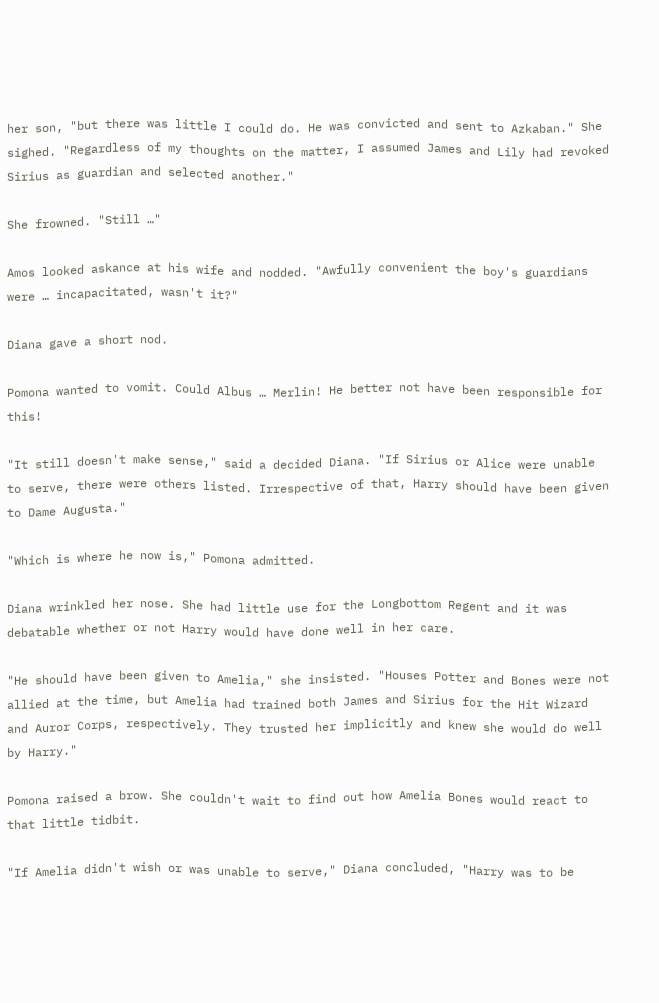her son, "but there was little I could do. He was convicted and sent to Azkaban." She sighed. "Regardless of my thoughts on the matter, I assumed James and Lily had revoked Sirius as guardian and selected another."

She frowned. "Still …"

Amos looked askance at his wife and nodded. "Awfully convenient the boy's guardians were … incapacitated, wasn't it?"

Diana gave a short nod.

Pomona wanted to vomit. Could Albus … Merlin! He better not have been responsible for this!

"It still doesn't make sense," said a decided Diana. "If Sirius or Alice were unable to serve, there were others listed. Irrespective of that, Harry should have been given to Dame Augusta."

"Which is where he now is," Pomona admitted.

Diana wrinkled her nose. She had little use for the Longbottom Regent and it was debatable whether or not Harry would have done well in her care.

"He should have been given to Amelia," she insisted. "Houses Potter and Bones were not allied at the time, but Amelia had trained both James and Sirius for the Hit Wizard and Auror Corps, respectively. They trusted her implicitly and knew she would do well by Harry."

Pomona raised a brow. She couldn't wait to find out how Amelia Bones would react to that little tidbit.

"If Amelia didn't wish or was unable to serve," Diana concluded, "Harry was to be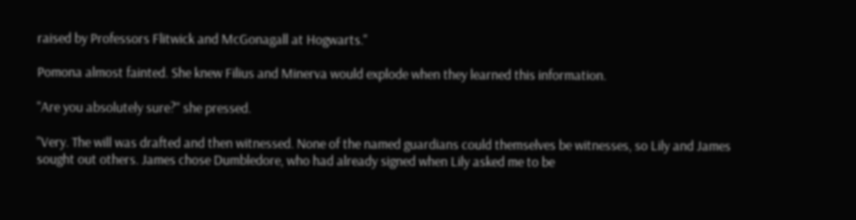raised by Professors Flitwick and McGonagall at Hogwarts."

Pomona almost fainted. She knew Filius and Minerva would explode when they learned this information.

"Are you absolutely sure?" she pressed.

"Very. The will was drafted and then witnessed. None of the named guardians could themselves be witnesses, so Lily and James sought out others. James chose Dumbledore, who had already signed when Lily asked me to be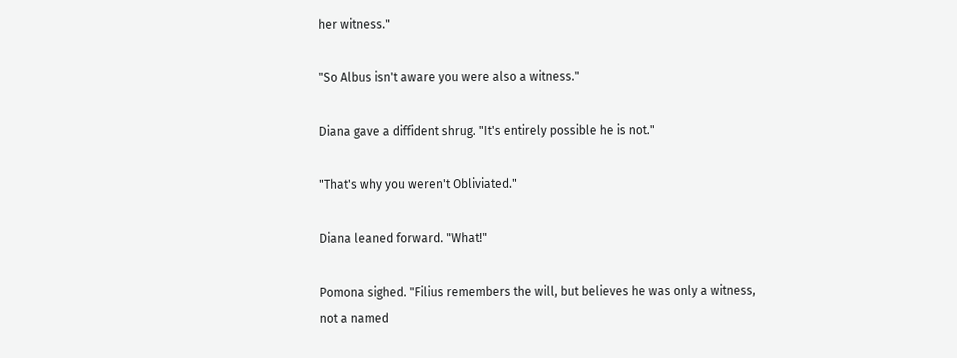her witness."

"So Albus isn't aware you were also a witness."

Diana gave a diffident shrug. "It's entirely possible he is not."

"That's why you weren't Obliviated."

Diana leaned forward. "What!"

Pomona sighed. "Filius remembers the will, but believes he was only a witness, not a named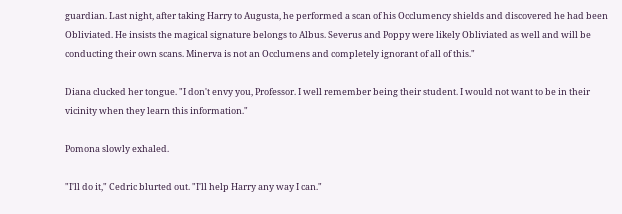guardian. Last night, after taking Harry to Augusta, he performed a scan of his Occlumency shields and discovered he had been Obliviated. He insists the magical signature belongs to Albus. Severus and Poppy were likely Obliviated as well and will be conducting their own scans. Minerva is not an Occlumens and completely ignorant of all of this."

Diana clucked her tongue. "I don't envy you, Professor. I well remember being their student. I would not want to be in their vicinity when they learn this information."

Pomona slowly exhaled.

"I'll do it," Cedric blurted out. "I'll help Harry any way I can."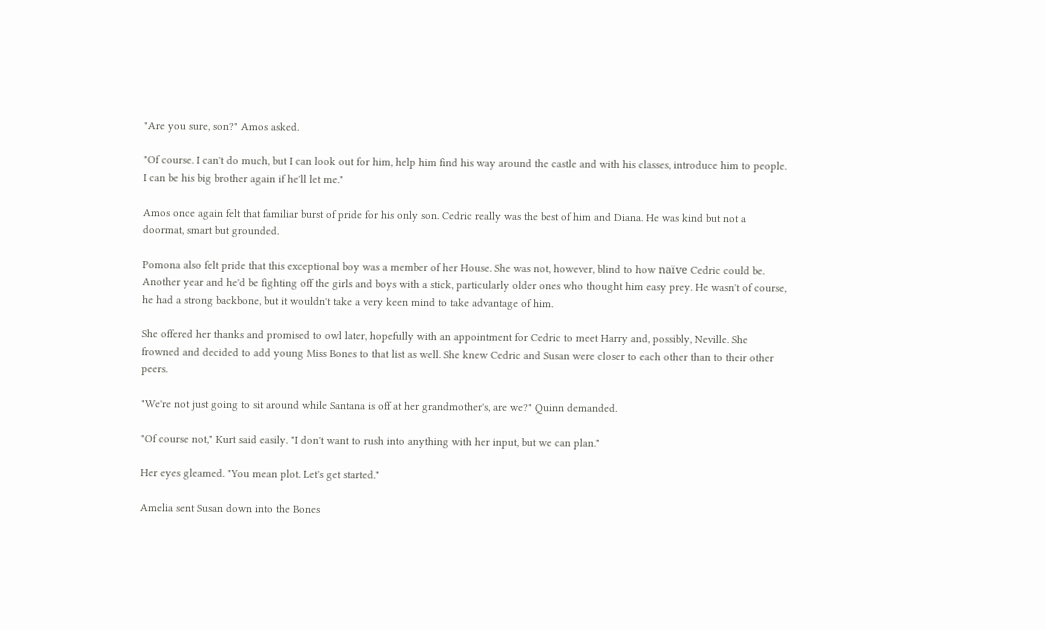"Are you sure, son?" Amos asked.

"Of course. I can't do much, but I can look out for him, help him find his way around the castle and with his classes, introduce him to people. I can be his big brother again if he'll let me."

Amos once again felt that familiar burst of pride for his only son. Cedric really was the best of him and Diana. He was kind but not a doormat, smart but grounded.

Pomona also felt pride that this exceptional boy was a member of her House. She was not, however, blind to how naïve Cedric could be. Another year and he'd be fighting off the girls and boys with a stick, particularly older ones who thought him easy prey. He wasn't of course, he had a strong backbone, but it wouldn't take a very keen mind to take advantage of him.

She offered her thanks and promised to owl later, hopefully with an appointment for Cedric to meet Harry and, possibly, Neville. She frowned and decided to add young Miss Bones to that list as well. She knew Cedric and Susan were closer to each other than to their other peers.

"We're not just going to sit around while Santana is off at her grandmother's, are we?" Quinn demanded.

"Of course not," Kurt said easily. "I don't want to rush into anything with her input, but we can plan."

Her eyes gleamed. "You mean plot. Let's get started."

Amelia sent Susan down into the Bones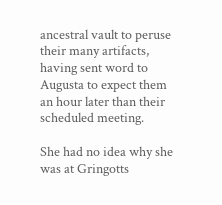ancestral vault to peruse their many artifacts, having sent word to Augusta to expect them an hour later than their scheduled meeting.

She had no idea why she was at Gringotts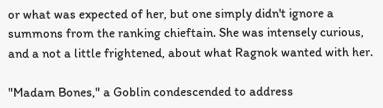or what was expected of her, but one simply didn't ignore a summons from the ranking chieftain. She was intensely curious, and a not a little frightened, about what Ragnok wanted with her.

"Madam Bones," a Goblin condescended to address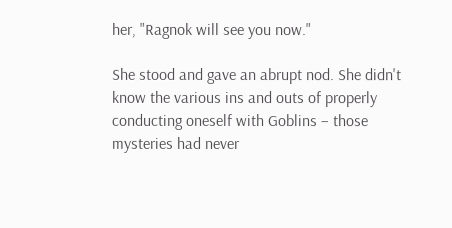her, "Ragnok will see you now."

She stood and gave an abrupt nod. She didn't know the various ins and outs of properly conducting oneself with Goblins – those mysteries had never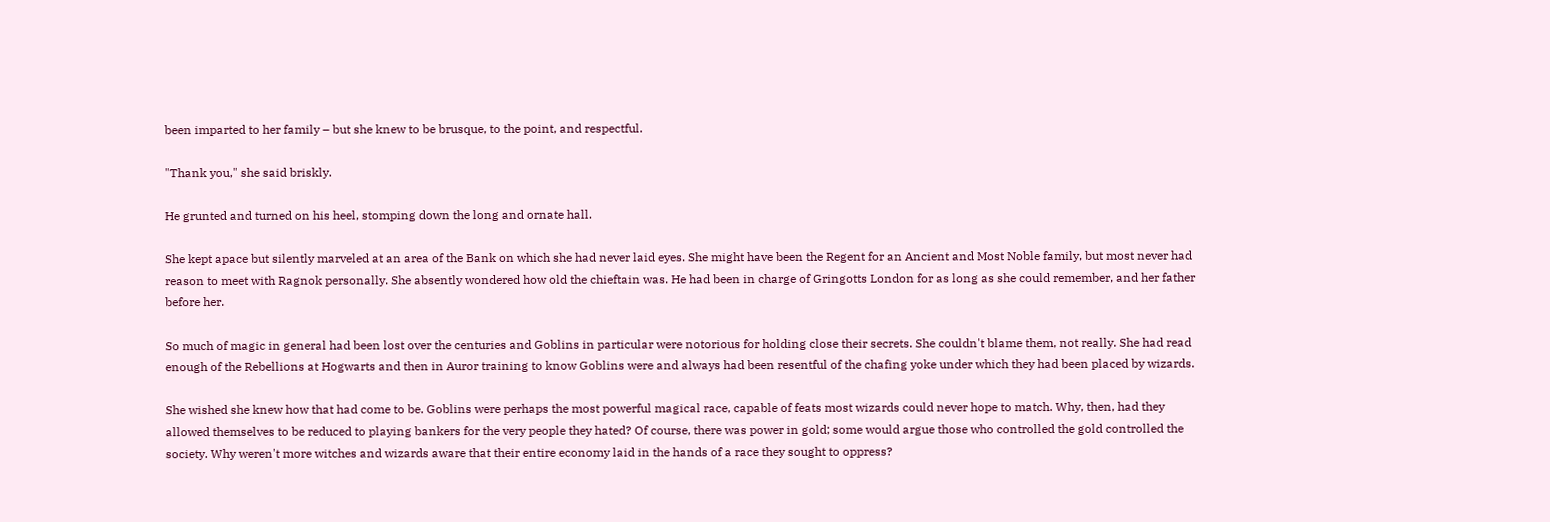been imparted to her family – but she knew to be brusque, to the point, and respectful.

"Thank you," she said briskly.

He grunted and turned on his heel, stomping down the long and ornate hall.

She kept apace but silently marveled at an area of the Bank on which she had never laid eyes. She might have been the Regent for an Ancient and Most Noble family, but most never had reason to meet with Ragnok personally. She absently wondered how old the chieftain was. He had been in charge of Gringotts London for as long as she could remember, and her father before her.

So much of magic in general had been lost over the centuries and Goblins in particular were notorious for holding close their secrets. She couldn't blame them, not really. She had read enough of the Rebellions at Hogwarts and then in Auror training to know Goblins were and always had been resentful of the chafing yoke under which they had been placed by wizards.

She wished she knew how that had come to be. Goblins were perhaps the most powerful magical race, capable of feats most wizards could never hope to match. Why, then, had they allowed themselves to be reduced to playing bankers for the very people they hated? Of course, there was power in gold; some would argue those who controlled the gold controlled the society. Why weren't more witches and wizards aware that their entire economy laid in the hands of a race they sought to oppress?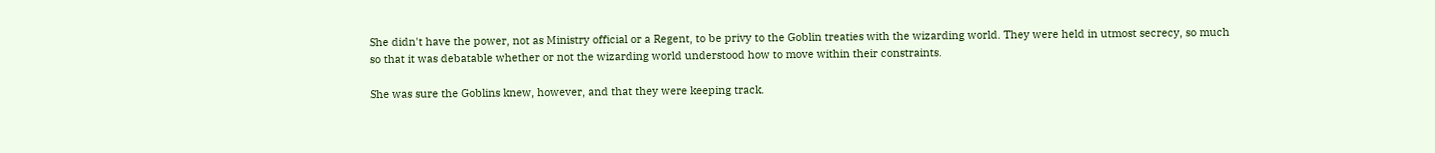She didn't have the power, not as Ministry official or a Regent, to be privy to the Goblin treaties with the wizarding world. They were held in utmost secrecy, so much so that it was debatable whether or not the wizarding world understood how to move within their constraints.

She was sure the Goblins knew, however, and that they were keeping track.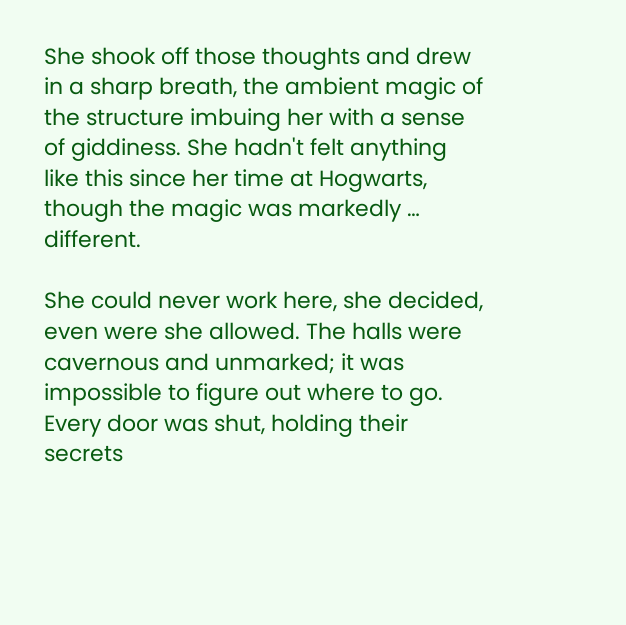She shook off those thoughts and drew in a sharp breath, the ambient magic of the structure imbuing her with a sense of giddiness. She hadn't felt anything like this since her time at Hogwarts, though the magic was markedly … different.

She could never work here, she decided, even were she allowed. The halls were cavernous and unmarked; it was impossible to figure out where to go. Every door was shut, holding their secrets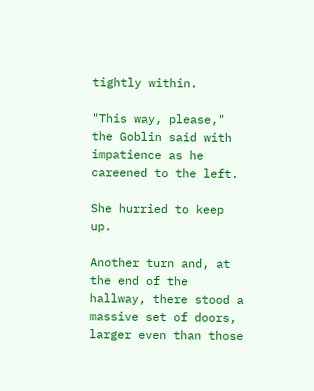tightly within.

"This way, please," the Goblin said with impatience as he careened to the left.

She hurried to keep up.

Another turn and, at the end of the hallway, there stood a massive set of doors, larger even than those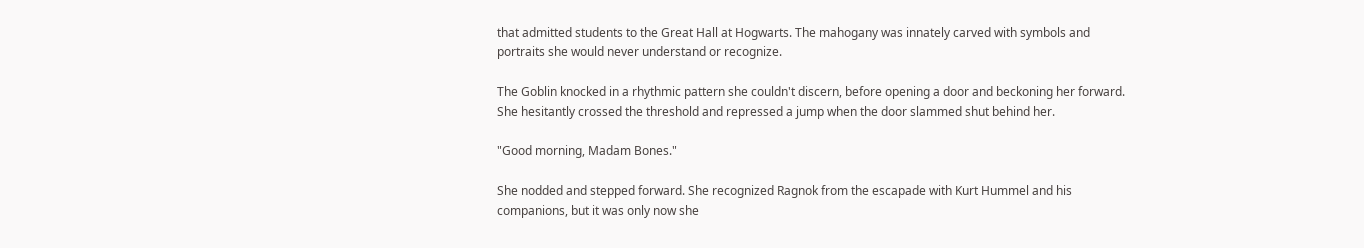that admitted students to the Great Hall at Hogwarts. The mahogany was innately carved with symbols and portraits she would never understand or recognize.

The Goblin knocked in a rhythmic pattern she couldn't discern, before opening a door and beckoning her forward. She hesitantly crossed the threshold and repressed a jump when the door slammed shut behind her.

"Good morning, Madam Bones."

She nodded and stepped forward. She recognized Ragnok from the escapade with Kurt Hummel and his companions, but it was only now she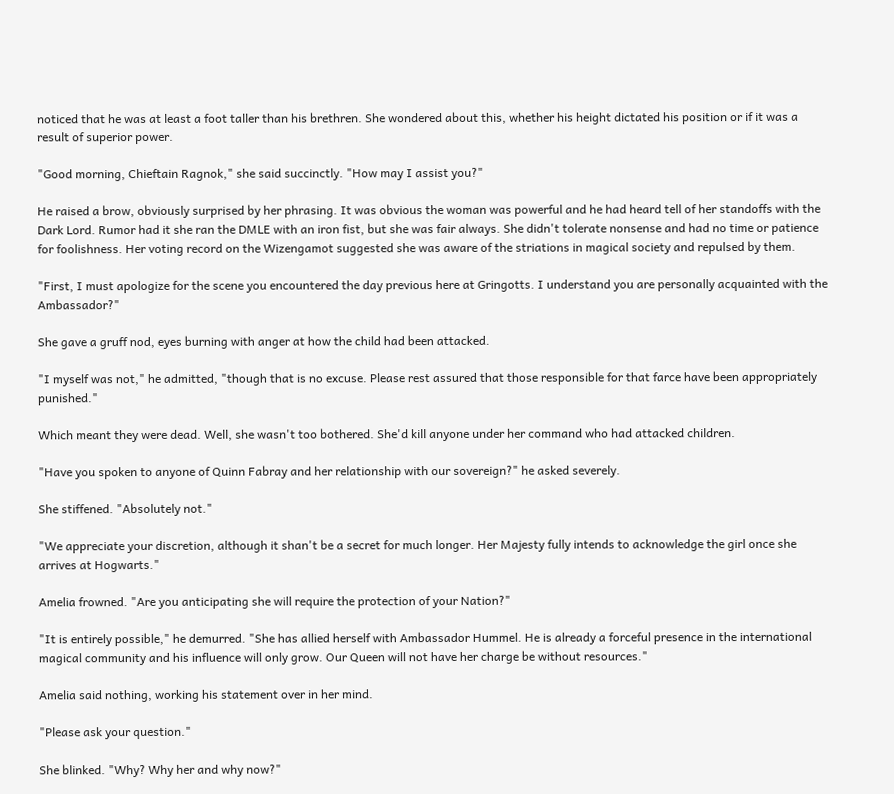noticed that he was at least a foot taller than his brethren. She wondered about this, whether his height dictated his position or if it was a result of superior power.

"Good morning, Chieftain Ragnok," she said succinctly. "How may I assist you?"

He raised a brow, obviously surprised by her phrasing. It was obvious the woman was powerful and he had heard tell of her standoffs with the Dark Lord. Rumor had it she ran the DMLE with an iron fist, but she was fair always. She didn't tolerate nonsense and had no time or patience for foolishness. Her voting record on the Wizengamot suggested she was aware of the striations in magical society and repulsed by them.

"First, I must apologize for the scene you encountered the day previous here at Gringotts. I understand you are personally acquainted with the Ambassador?"

She gave a gruff nod, eyes burning with anger at how the child had been attacked.

"I myself was not," he admitted, "though that is no excuse. Please rest assured that those responsible for that farce have been appropriately punished."

Which meant they were dead. Well, she wasn't too bothered. She'd kill anyone under her command who had attacked children.

"Have you spoken to anyone of Quinn Fabray and her relationship with our sovereign?" he asked severely.

She stiffened. "Absolutely not."

"We appreciate your discretion, although it shan't be a secret for much longer. Her Majesty fully intends to acknowledge the girl once she arrives at Hogwarts."

Amelia frowned. "Are you anticipating she will require the protection of your Nation?"

"It is entirely possible," he demurred. "She has allied herself with Ambassador Hummel. He is already a forceful presence in the international magical community and his influence will only grow. Our Queen will not have her charge be without resources."

Amelia said nothing, working his statement over in her mind.

"Please ask your question."

She blinked. "Why? Why her and why now?"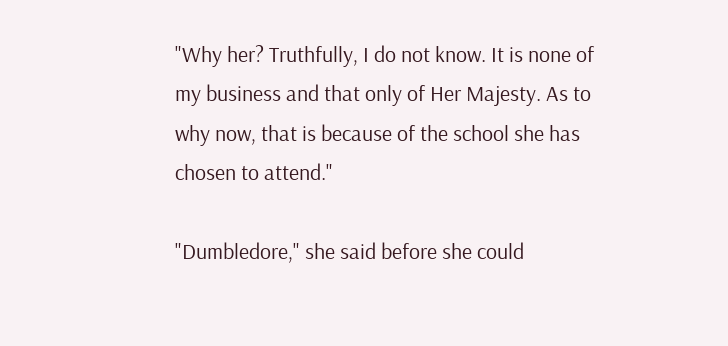"Why her? Truthfully, I do not know. It is none of my business and that only of Her Majesty. As to why now, that is because of the school she has chosen to attend."

"Dumbledore," she said before she could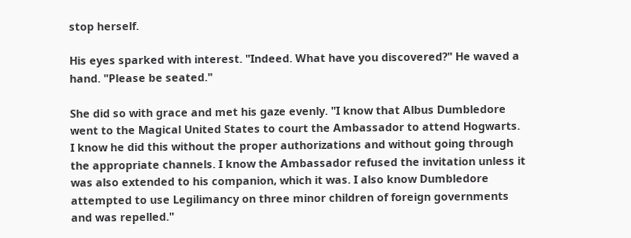stop herself.

His eyes sparked with interest. "Indeed. What have you discovered?" He waved a hand. "Please be seated."

She did so with grace and met his gaze evenly. "I know that Albus Dumbledore went to the Magical United States to court the Ambassador to attend Hogwarts. I know he did this without the proper authorizations and without going through the appropriate channels. I know the Ambassador refused the invitation unless it was also extended to his companion, which it was. I also know Dumbledore attempted to use Legilimancy on three minor children of foreign governments and was repelled."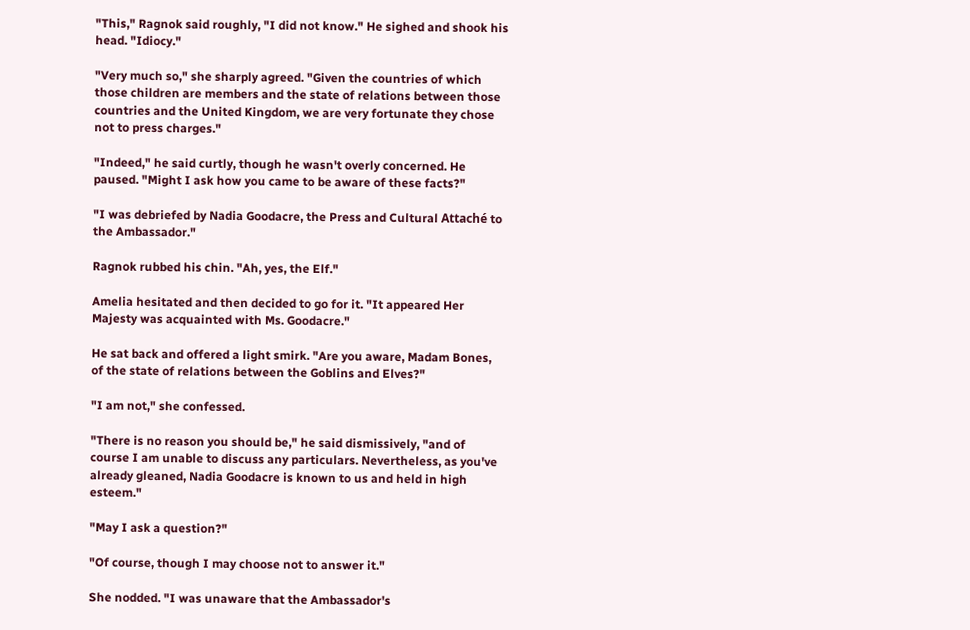"This," Ragnok said roughly, "I did not know." He sighed and shook his head. "Idiocy."

"Very much so," she sharply agreed. "Given the countries of which those children are members and the state of relations between those countries and the United Kingdom, we are very fortunate they chose not to press charges."

"Indeed," he said curtly, though he wasn't overly concerned. He paused. "Might I ask how you came to be aware of these facts?"

"I was debriefed by Nadia Goodacre, the Press and Cultural Attaché to the Ambassador."

Ragnok rubbed his chin. "Ah, yes, the Elf."

Amelia hesitated and then decided to go for it. "It appeared Her Majesty was acquainted with Ms. Goodacre."

He sat back and offered a light smirk. "Are you aware, Madam Bones, of the state of relations between the Goblins and Elves?"

"I am not," she confessed.

"There is no reason you should be," he said dismissively, "and of course I am unable to discuss any particulars. Nevertheless, as you've already gleaned, Nadia Goodacre is known to us and held in high esteem."

"May I ask a question?"

"Of course, though I may choose not to answer it."

She nodded. "I was unaware that the Ambassador's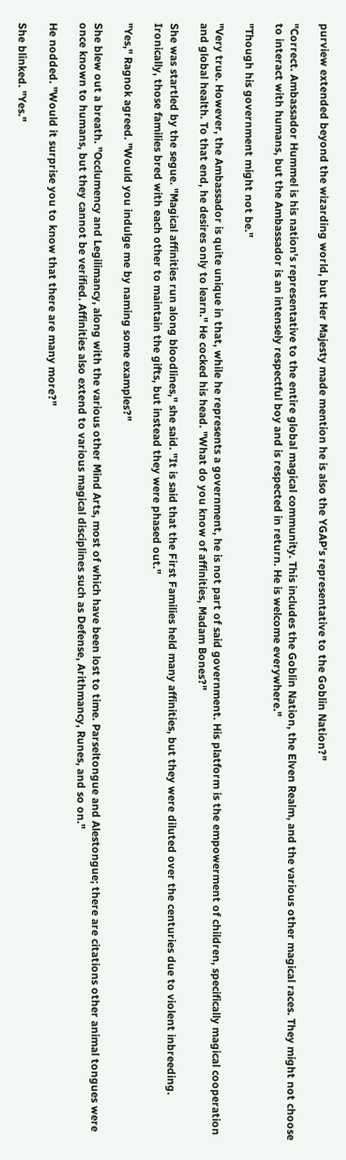purview extended beyond the wizarding world, but Her Majesty made mention he is also the YGAP's representative to the Goblin Nation?"

"Correct. Ambassador Hummel is his nation's representative to the entire global magical community. This includes the Goblin Nation, the Elven Realm, and the various other magical races. They might not choose to interact with humans, but the Ambassador is an intensely respectful boy and is respected in return. He is welcome everywhere."

"Though his government might not be."

"Very true. However, the Ambassador is quite unique in that, while he represents a government, he is not part of said government. His platform is the empowerment of children, specifically magical cooperation and global health. To that end, he desires only to learn." He cocked his head. "What do you know of affinities, Madam Bones?"

She was startled by the segue. "Magical affinities run along bloodlines," she said. "It is said that the First Families held many affinities, but they were diluted over the centuries due to violent inbreeding. Ironically, those families bred with each other to maintain the gifts, but instead they were phased out."

"Yes," Ragnok agreed. "Would you indulge me by naming some examples?"

She blew out a breath. "Occlumency and Legilimancy, along with the various other Mind Arts, most of which have been lost to time. Parseltongue and Alestongue; there are citations other animal tongues were once known to humans, but they cannot be verified. Affinities also extend to various magical disciplines such as Defense, Arithmancy, Runes, and so on."

He nodded. "Would it surprise you to know that there are many more?"

She blinked. "Yes."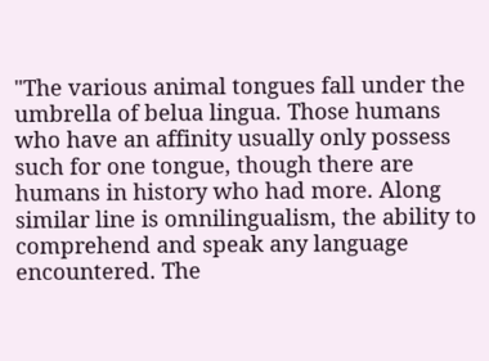"The various animal tongues fall under the umbrella of belua lingua. Those humans who have an affinity usually only possess such for one tongue, though there are humans in history who had more. Along similar line is omnilingualism, the ability to comprehend and speak any language encountered. The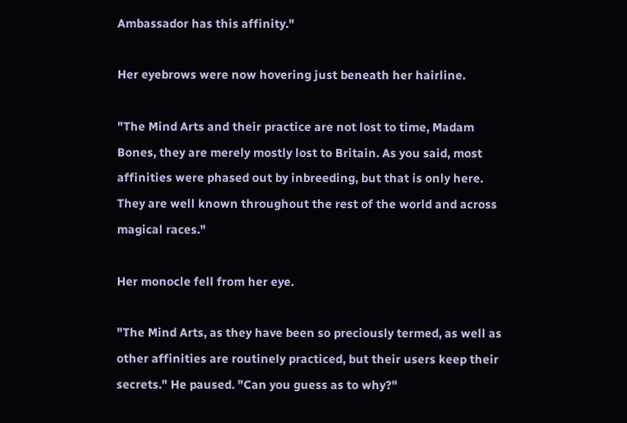Ambassador has this affinity."

Her eyebrows were now hovering just beneath her hairline.

"The Mind Arts and their practice are not lost to time, Madam Bones, they are merely mostly lost to Britain. As you said, most affinities were phased out by inbreeding, but that is only here. They are well known throughout the rest of the world and across magical races."

Her monocle fell from her eye.

"The Mind Arts, as they have been so preciously termed, as well as other affinities are routinely practiced, but their users keep their secrets." He paused. "Can you guess as to why?"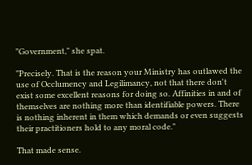"Government," she spat.

"Precisely. That is the reason your Ministry has outlawed the use of Occlumency and Legilimancy, not that there don't exist some excellent reasons for doing so. Affinities in and of themselves are nothing more than identifiable powers. There is nothing inherent in them which demands or even suggests their practitioners hold to any moral code."

That made sense.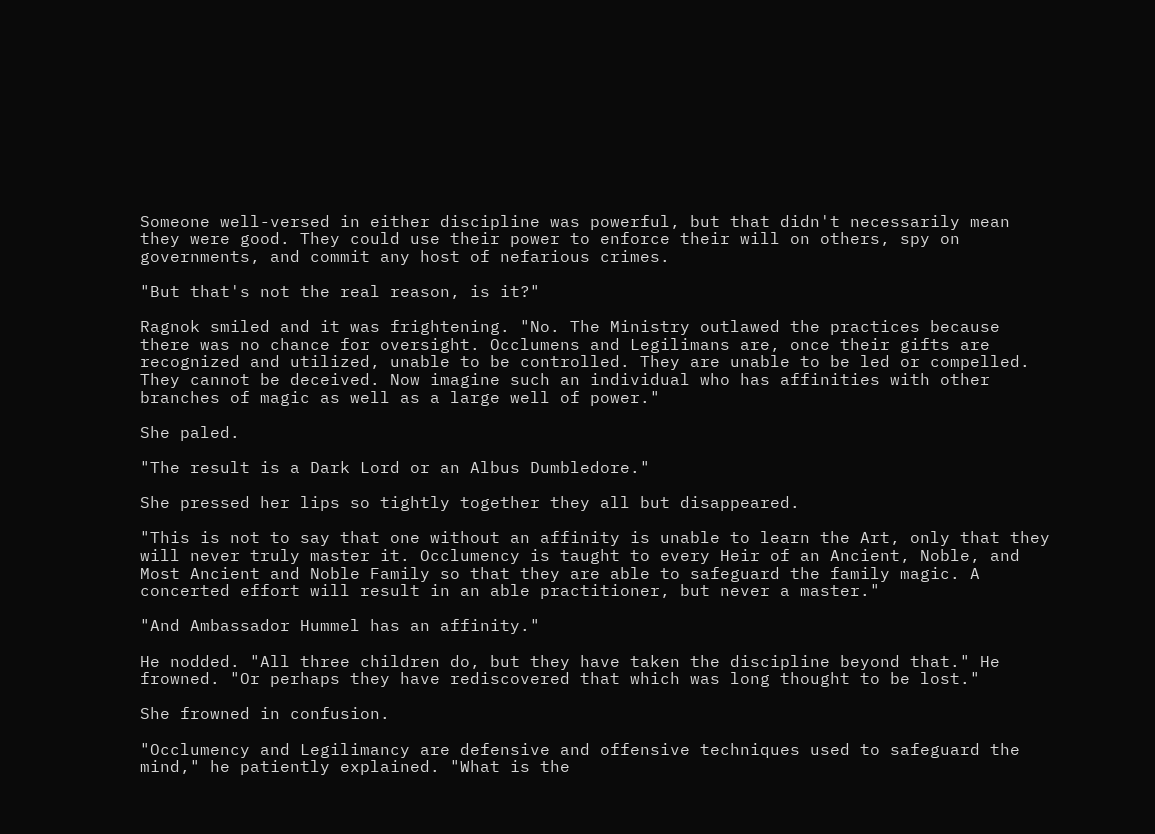Someone well-versed in either discipline was powerful, but that didn't necessarily mean they were good. They could use their power to enforce their will on others, spy on governments, and commit any host of nefarious crimes.

"But that's not the real reason, is it?"

Ragnok smiled and it was frightening. "No. The Ministry outlawed the practices because there was no chance for oversight. Occlumens and Legilimans are, once their gifts are recognized and utilized, unable to be controlled. They are unable to be led or compelled. They cannot be deceived. Now imagine such an individual who has affinities with other branches of magic as well as a large well of power."

She paled.

"The result is a Dark Lord or an Albus Dumbledore."

She pressed her lips so tightly together they all but disappeared.

"This is not to say that one without an affinity is unable to learn the Art, only that they will never truly master it. Occlumency is taught to every Heir of an Ancient, Noble, and Most Ancient and Noble Family so that they are able to safeguard the family magic. A concerted effort will result in an able practitioner, but never a master."

"And Ambassador Hummel has an affinity."

He nodded. "All three children do, but they have taken the discipline beyond that." He frowned. "Or perhaps they have rediscovered that which was long thought to be lost."

She frowned in confusion.

"Occlumency and Legilimancy are defensive and offensive techniques used to safeguard the mind," he patiently explained. "What is the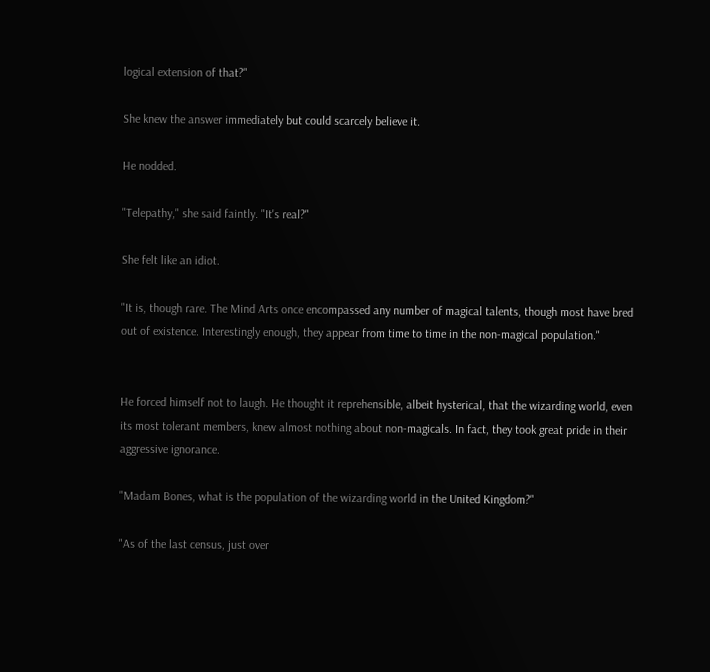logical extension of that?"

She knew the answer immediately but could scarcely believe it.

He nodded.

"Telepathy," she said faintly. "It's real?"

She felt like an idiot.

"It is, though rare. The Mind Arts once encompassed any number of magical talents, though most have bred out of existence. Interestingly enough, they appear from time to time in the non-magical population."


He forced himself not to laugh. He thought it reprehensible, albeit hysterical, that the wizarding world, even its most tolerant members, knew almost nothing about non-magicals. In fact, they took great pride in their aggressive ignorance.

"Madam Bones, what is the population of the wizarding world in the United Kingdom?"

"As of the last census, just over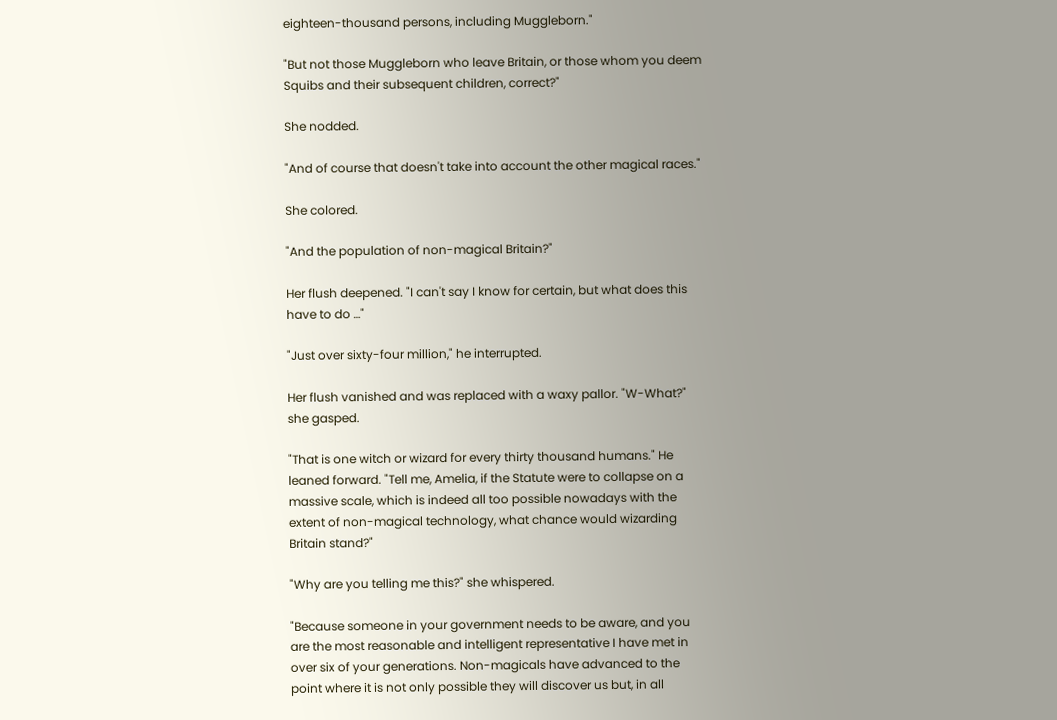eighteen-thousand persons, including Muggleborn."

"But not those Muggleborn who leave Britain, or those whom you deem Squibs and their subsequent children, correct?"

She nodded.

"And of course that doesn't take into account the other magical races."

She colored.

"And the population of non-magical Britain?"

Her flush deepened. "I can't say I know for certain, but what does this have to do …"

"Just over sixty-four million," he interrupted.

Her flush vanished and was replaced with a waxy pallor. "W-What?" she gasped.

"That is one witch or wizard for every thirty thousand humans." He leaned forward. "Tell me, Amelia, if the Statute were to collapse on a massive scale, which is indeed all too possible nowadays with the extent of non-magical technology, what chance would wizarding Britain stand?"

"Why are you telling me this?" she whispered.

"Because someone in your government needs to be aware, and you are the most reasonable and intelligent representative I have met in over six of your generations. Non-magicals have advanced to the point where it is not only possible they will discover us but, in all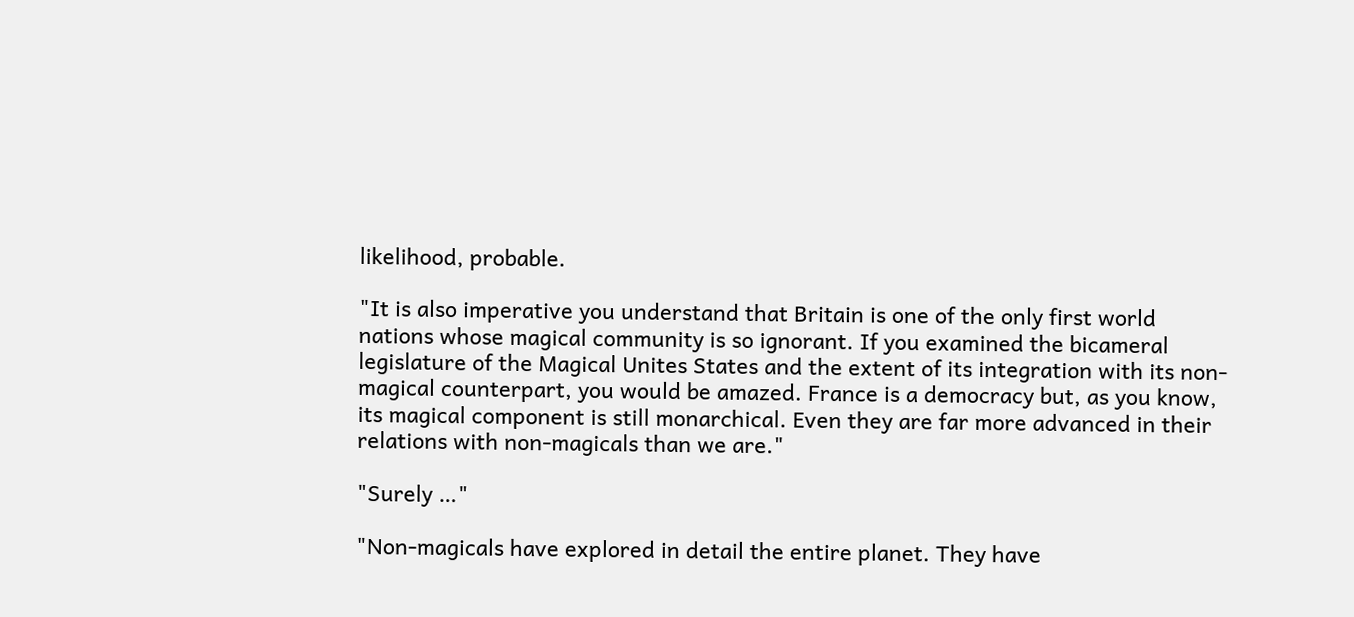likelihood, probable.

"It is also imperative you understand that Britain is one of the only first world nations whose magical community is so ignorant. If you examined the bicameral legislature of the Magical Unites States and the extent of its integration with its non-magical counterpart, you would be amazed. France is a democracy but, as you know, its magical component is still monarchical. Even they are far more advanced in their relations with non-magicals than we are."

"Surely …"

"Non-magicals have explored in detail the entire planet. They have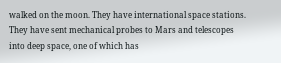walked on the moon. They have international space stations. They have sent mechanical probes to Mars and telescopes into deep space, one of which has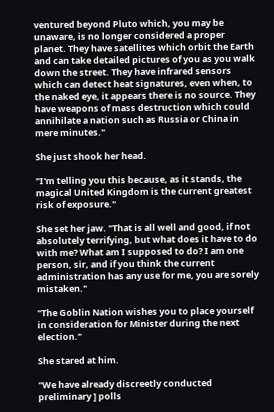ventured beyond Pluto which, you may be unaware, is no longer considered a proper planet. They have satellites which orbit the Earth and can take detailed pictures of you as you walk down the street. They have infrared sensors which can detect heat signatures, even when, to the naked eye, it appears there is no source. They have weapons of mass destruction which could annihilate a nation such as Russia or China in mere minutes."

She just shook her head.

"I'm telling you this because, as it stands, the magical United Kingdom is the current greatest risk of exposure."

She set her jaw. "That is all well and good, if not absolutely terrifying, but what does it have to do with me? What am I supposed to do? I am one person, sir, and if you think the current administration has any use for me, you are sorely mistaken."

"The Goblin Nation wishes you to place yourself in consideration for Minister during the next election."

She stared at him.

"We have already discreetly conducted preliminary ] polls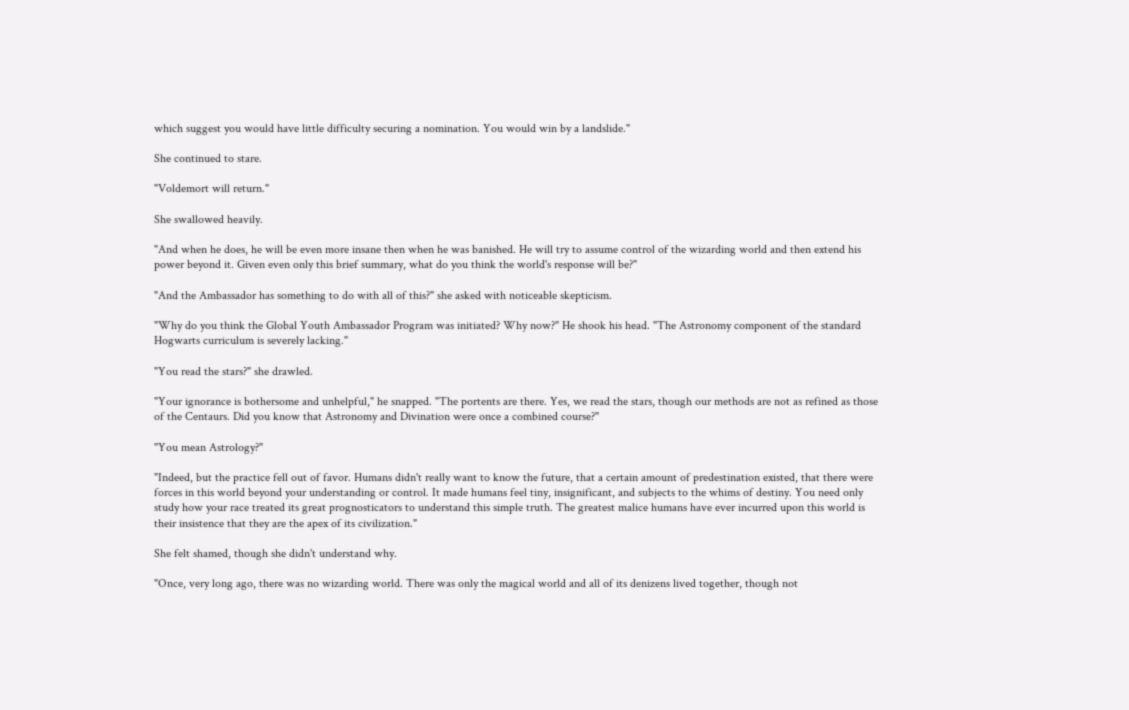which suggest you would have little difficulty securing a nomination. You would win by a landslide."

She continued to stare.

"Voldemort will return."

She swallowed heavily.

"And when he does, he will be even more insane then when he was banished. He will try to assume control of the wizarding world and then extend his power beyond it. Given even only this brief summary, what do you think the world's response will be?"

"And the Ambassador has something to do with all of this?" she asked with noticeable skepticism.

"Why do you think the Global Youth Ambassador Program was initiated? Why now?" He shook his head. "The Astronomy component of the standard Hogwarts curriculum is severely lacking."

"You read the stars?" she drawled.

"Your ignorance is bothersome and unhelpful," he snapped. "The portents are there. Yes, we read the stars, though our methods are not as refined as those of the Centaurs. Did you know that Astronomy and Divination were once a combined course?"

"You mean Astrology?"

"Indeed, but the practice fell out of favor. Humans didn't really want to know the future, that a certain amount of predestination existed, that there were forces in this world beyond your understanding or control. It made humans feel tiny, insignificant, and subjects to the whims of destiny. You need only study how your race treated its great prognosticators to understand this simple truth. The greatest malice humans have ever incurred upon this world is their insistence that they are the apex of its civilization."

She felt shamed, though she didn't understand why.

"Once, very long ago, there was no wizarding world. There was only the magical world and all of its denizens lived together, though not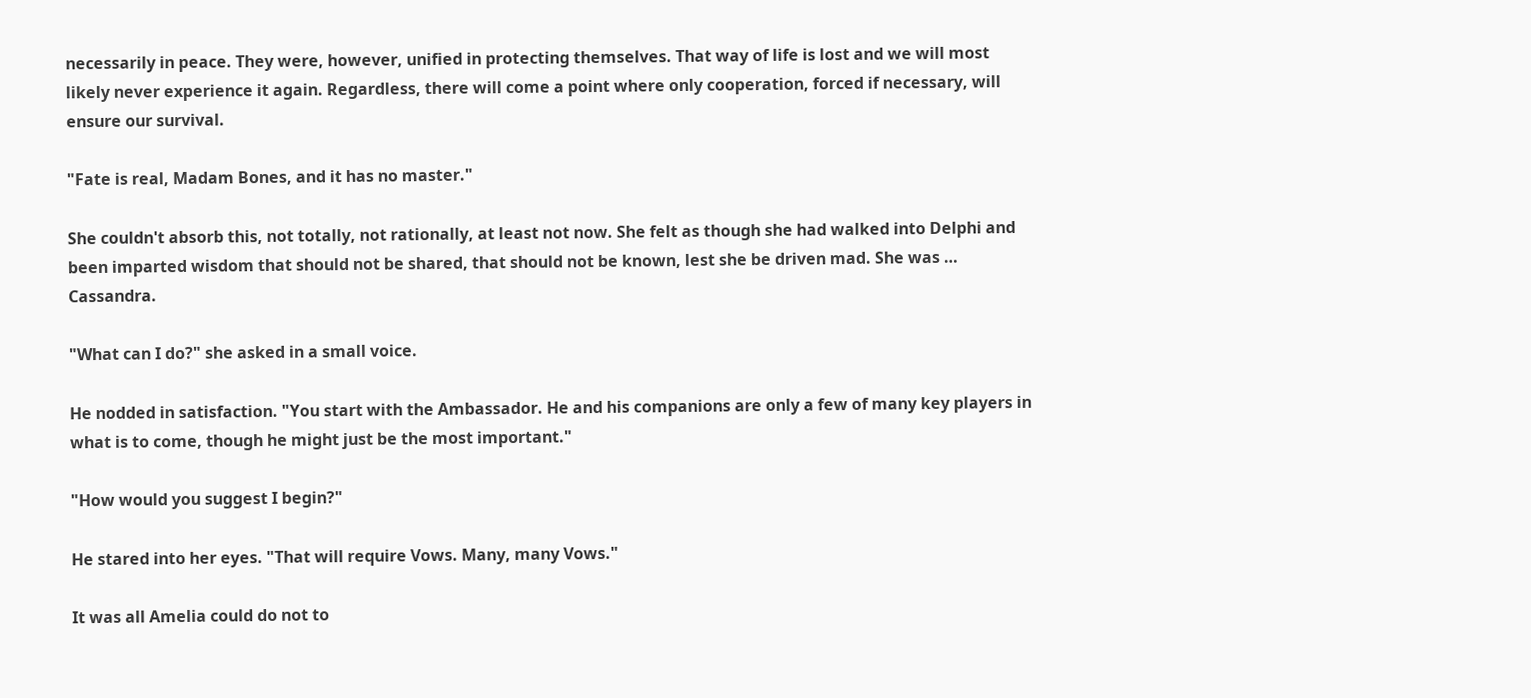necessarily in peace. They were, however, unified in protecting themselves. That way of life is lost and we will most likely never experience it again. Regardless, there will come a point where only cooperation, forced if necessary, will ensure our survival.

"Fate is real, Madam Bones, and it has no master."

She couldn't absorb this, not totally, not rationally, at least not now. She felt as though she had walked into Delphi and been imparted wisdom that should not be shared, that should not be known, lest she be driven mad. She was … Cassandra.

"What can I do?" she asked in a small voice.

He nodded in satisfaction. "You start with the Ambassador. He and his companions are only a few of many key players in what is to come, though he might just be the most important."

"How would you suggest I begin?"

He stared into her eyes. "That will require Vows. Many, many Vows."

It was all Amelia could do not to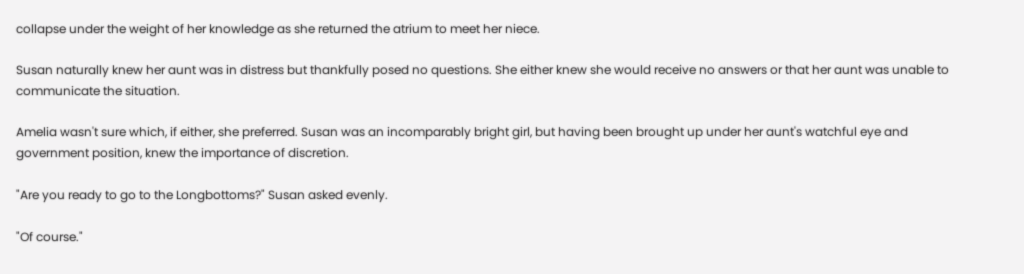collapse under the weight of her knowledge as she returned the atrium to meet her niece.

Susan naturally knew her aunt was in distress but thankfully posed no questions. She either knew she would receive no answers or that her aunt was unable to communicate the situation.

Amelia wasn't sure which, if either, she preferred. Susan was an incomparably bright girl, but having been brought up under her aunt's watchful eye and government position, knew the importance of discretion.

"Are you ready to go to the Longbottoms?" Susan asked evenly.

"Of course."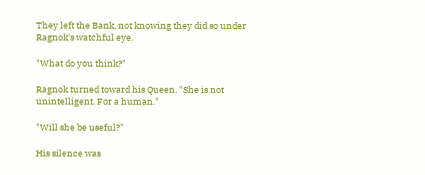They left the Bank, not knowing they did so under Ragnok's watchful eye.

"What do you think?"

Ragnok turned toward his Queen. "She is not unintelligent. For a human."

"Will she be useful?"

His silence was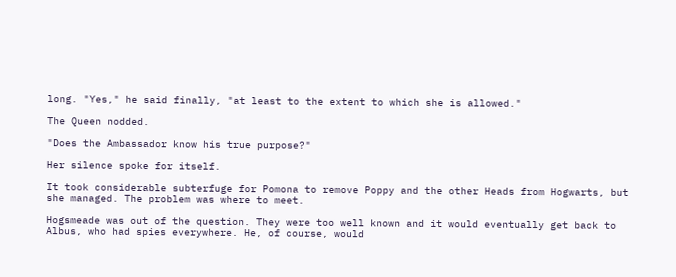long. "Yes," he said finally, "at least to the extent to which she is allowed."

The Queen nodded.

"Does the Ambassador know his true purpose?"

Her silence spoke for itself.

It took considerable subterfuge for Pomona to remove Poppy and the other Heads from Hogwarts, but she managed. The problem was where to meet.

Hogsmeade was out of the question. They were too well known and it would eventually get back to Albus, who had spies everywhere. He, of course, would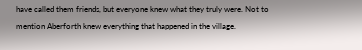have called them friends, but everyone knew what they truly were. Not to mention Aberforth knew everything that happened in the village.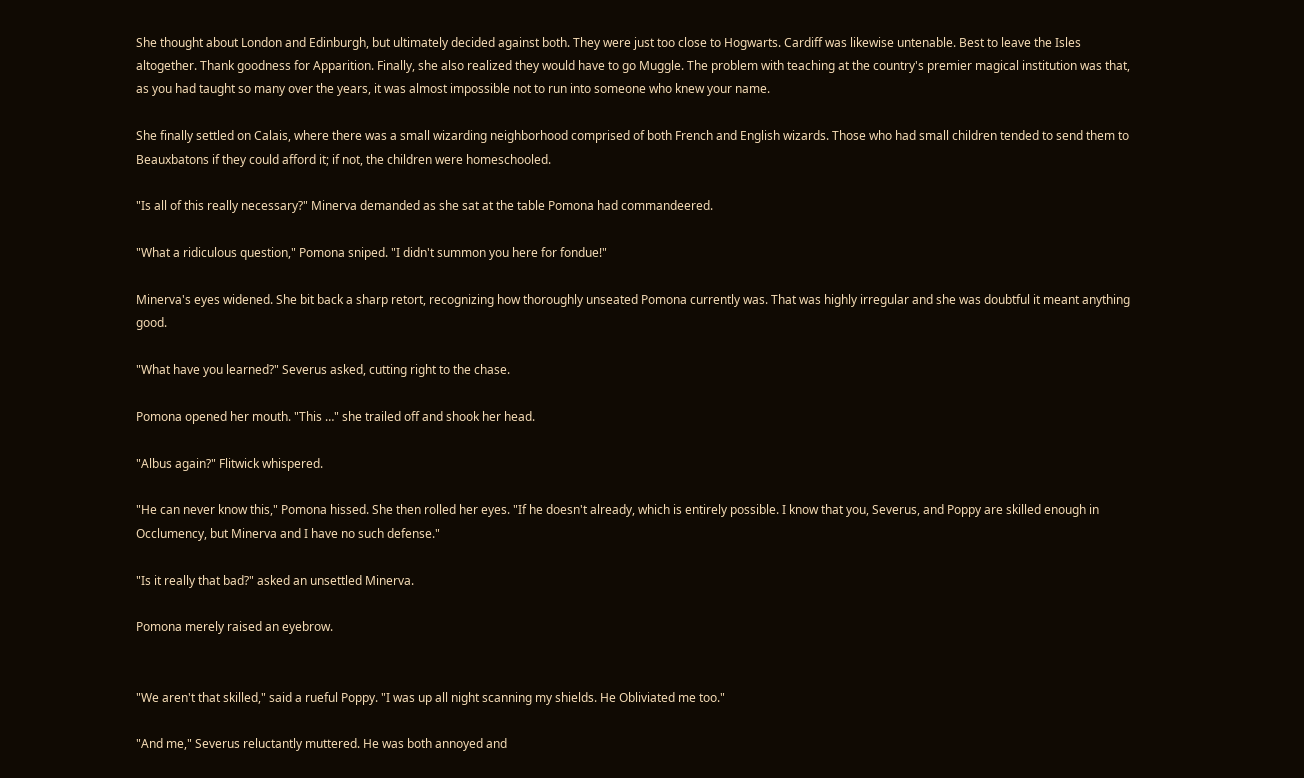She thought about London and Edinburgh, but ultimately decided against both. They were just too close to Hogwarts. Cardiff was likewise untenable. Best to leave the Isles altogether. Thank goodness for Apparition. Finally, she also realized they would have to go Muggle. The problem with teaching at the country's premier magical institution was that, as you had taught so many over the years, it was almost impossible not to run into someone who knew your name.

She finally settled on Calais, where there was a small wizarding neighborhood comprised of both French and English wizards. Those who had small children tended to send them to Beauxbatons if they could afford it; if not, the children were homeschooled.

"Is all of this really necessary?" Minerva demanded as she sat at the table Pomona had commandeered.

"What a ridiculous question," Pomona sniped. "I didn't summon you here for fondue!"

Minerva's eyes widened. She bit back a sharp retort, recognizing how thoroughly unseated Pomona currently was. That was highly irregular and she was doubtful it meant anything good.

"What have you learned?" Severus asked, cutting right to the chase.

Pomona opened her mouth. "This …" she trailed off and shook her head.

"Albus again?" Flitwick whispered.

"He can never know this," Pomona hissed. She then rolled her eyes. "If he doesn't already, which is entirely possible. I know that you, Severus, and Poppy are skilled enough in Occlumency, but Minerva and I have no such defense."

"Is it really that bad?" asked an unsettled Minerva.

Pomona merely raised an eyebrow.


"We aren't that skilled," said a rueful Poppy. "I was up all night scanning my shields. He Obliviated me too."

"And me," Severus reluctantly muttered. He was both annoyed and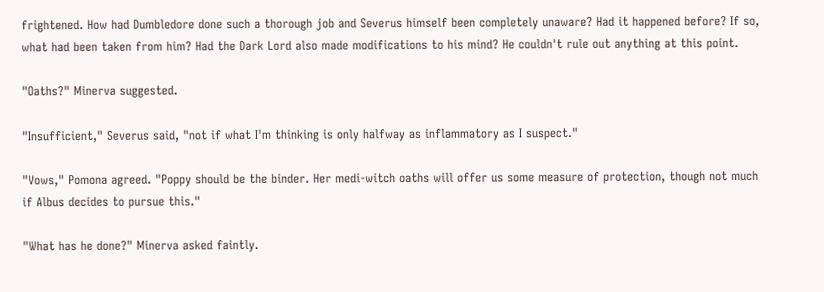frightened. How had Dumbledore done such a thorough job and Severus himself been completely unaware? Had it happened before? If so, what had been taken from him? Had the Dark Lord also made modifications to his mind? He couldn't rule out anything at this point.

"Oaths?" Minerva suggested.

"Insufficient," Severus said, "not if what I'm thinking is only halfway as inflammatory as I suspect."

"Vows," Pomona agreed. "Poppy should be the binder. Her medi-witch oaths will offer us some measure of protection, though not much if Albus decides to pursue this."

"What has he done?" Minerva asked faintly.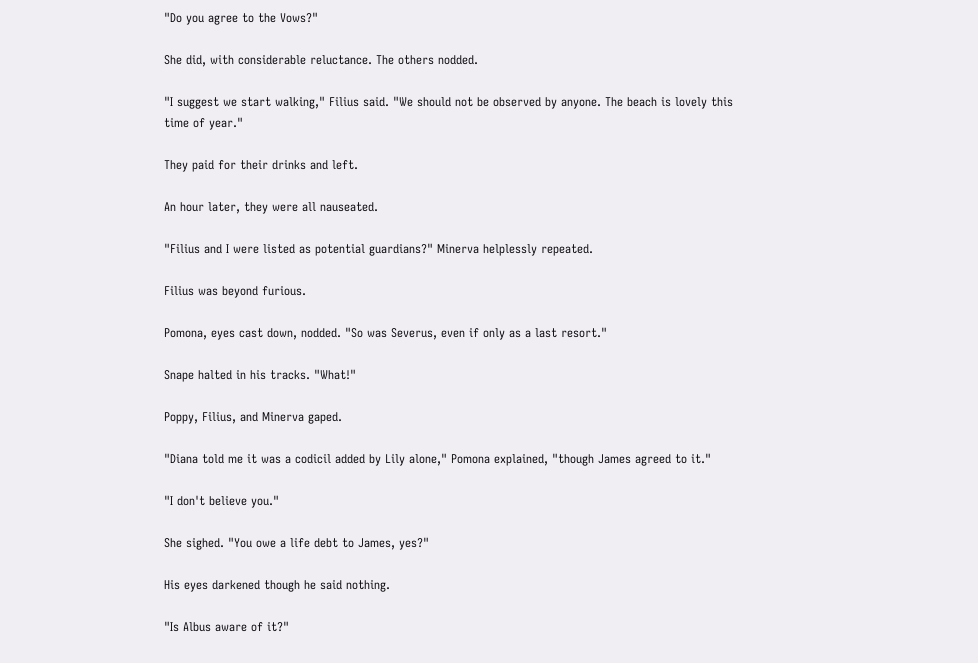"Do you agree to the Vows?"

She did, with considerable reluctance. The others nodded.

"I suggest we start walking," Filius said. "We should not be observed by anyone. The beach is lovely this time of year."

They paid for their drinks and left.

An hour later, they were all nauseated.

"Filius and I were listed as potential guardians?" Minerva helplessly repeated.

Filius was beyond furious.

Pomona, eyes cast down, nodded. "So was Severus, even if only as a last resort."

Snape halted in his tracks. "What!"

Poppy, Filius, and Minerva gaped.

"Diana told me it was a codicil added by Lily alone," Pomona explained, "though James agreed to it."

"I don't believe you."

She sighed. "You owe a life debt to James, yes?"

His eyes darkened though he said nothing.

"Is Albus aware of it?"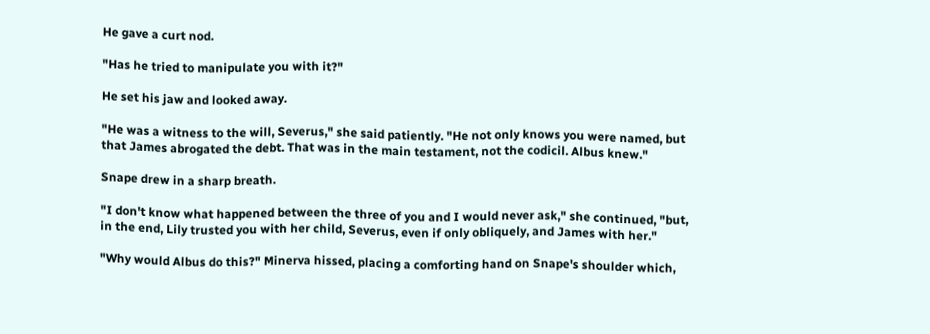He gave a curt nod.

"Has he tried to manipulate you with it?"

He set his jaw and looked away.

"He was a witness to the will, Severus," she said patiently. "He not only knows you were named, but that James abrogated the debt. That was in the main testament, not the codicil. Albus knew."

Snape drew in a sharp breath.

"I don't know what happened between the three of you and I would never ask," she continued, "but, in the end, Lily trusted you with her child, Severus, even if only obliquely, and James with her."

"Why would Albus do this?" Minerva hissed, placing a comforting hand on Snape's shoulder which,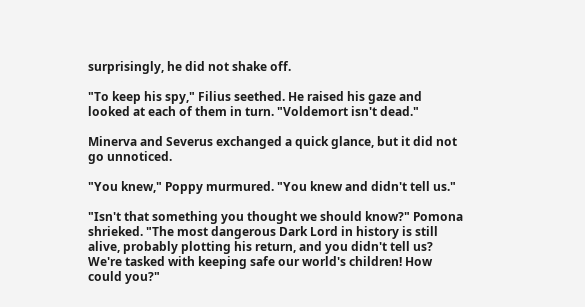surprisingly, he did not shake off.

"To keep his spy," Filius seethed. He raised his gaze and looked at each of them in turn. "Voldemort isn't dead."

Minerva and Severus exchanged a quick glance, but it did not go unnoticed.

"You knew," Poppy murmured. "You knew and didn't tell us."

"Isn't that something you thought we should know?" Pomona shrieked. "The most dangerous Dark Lord in history is still alive, probably plotting his return, and you didn't tell us? We're tasked with keeping safe our world's children! How could you?"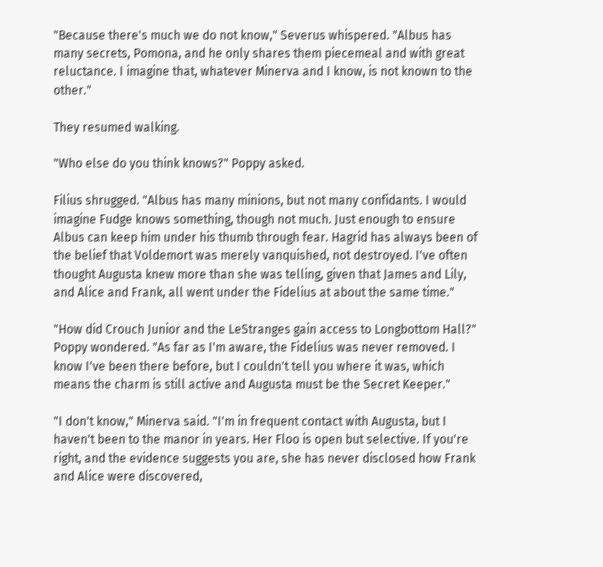"Because there's much we do not know," Severus whispered. "Albus has many secrets, Pomona, and he only shares them piecemeal and with great reluctance. I imagine that, whatever Minerva and I know, is not known to the other."

They resumed walking.

"Who else do you think knows?" Poppy asked.

Filius shrugged. "Albus has many minions, but not many confidants. I would imagine Fudge knows something, though not much. Just enough to ensure Albus can keep him under his thumb through fear. Hagrid has always been of the belief that Voldemort was merely vanquished, not destroyed. I've often thought Augusta knew more than she was telling, given that James and Lily, and Alice and Frank, all went under the Fidelius at about the same time."

"How did Crouch Junior and the LeStranges gain access to Longbottom Hall?" Poppy wondered. "As far as I'm aware, the Fidelius was never removed. I know I've been there before, but I couldn't tell you where it was, which means the charm is still active and Augusta must be the Secret Keeper."

"I don't know," Minerva said. "I'm in frequent contact with Augusta, but I haven't been to the manor in years. Her Floo is open but selective. If you're right, and the evidence suggests you are, she has never disclosed how Frank and Alice were discovered,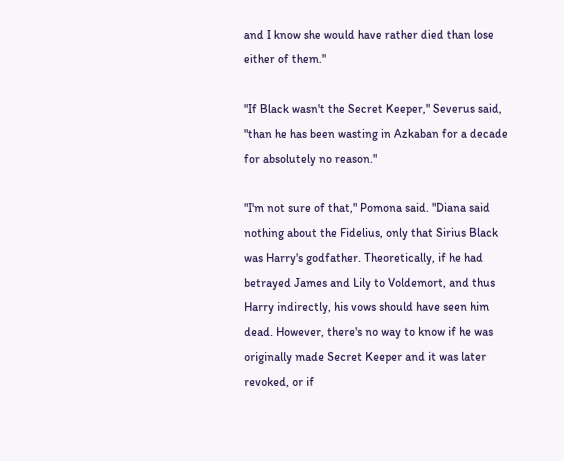and I know she would have rather died than lose either of them."

"If Black wasn't the Secret Keeper," Severus said, "than he has been wasting in Azkaban for a decade for absolutely no reason."

"I'm not sure of that," Pomona said. "Diana said nothing about the Fidelius, only that Sirius Black was Harry's godfather. Theoretically, if he had betrayed James and Lily to Voldemort, and thus Harry indirectly, his vows should have seen him dead. However, there's no way to know if he was originally made Secret Keeper and it was later revoked, or if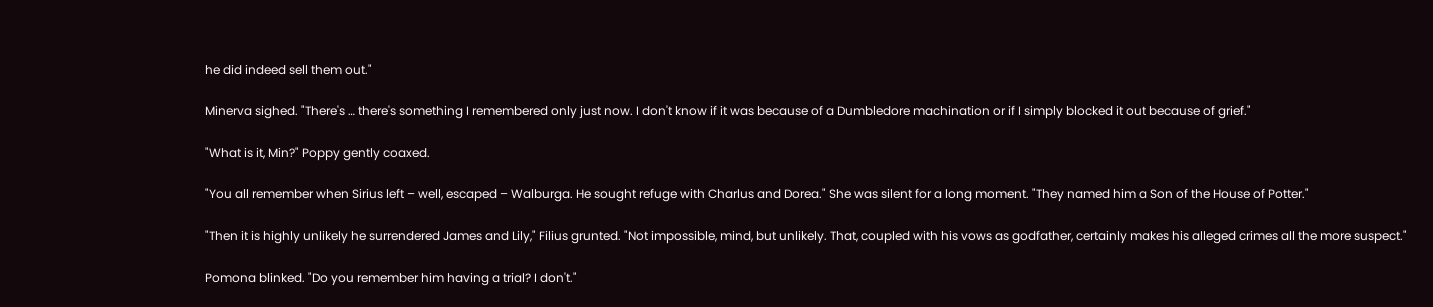he did indeed sell them out."

Minerva sighed. "There's … there's something I remembered only just now. I don't know if it was because of a Dumbledore machination or if I simply blocked it out because of grief."

"What is it, Min?" Poppy gently coaxed.

"You all remember when Sirius left – well, escaped – Walburga. He sought refuge with Charlus and Dorea." She was silent for a long moment. "They named him a Son of the House of Potter."

"Then it is highly unlikely he surrendered James and Lily," Filius grunted. "Not impossible, mind, but unlikely. That, coupled with his vows as godfather, certainly makes his alleged crimes all the more suspect."

Pomona blinked. "Do you remember him having a trial? I don't."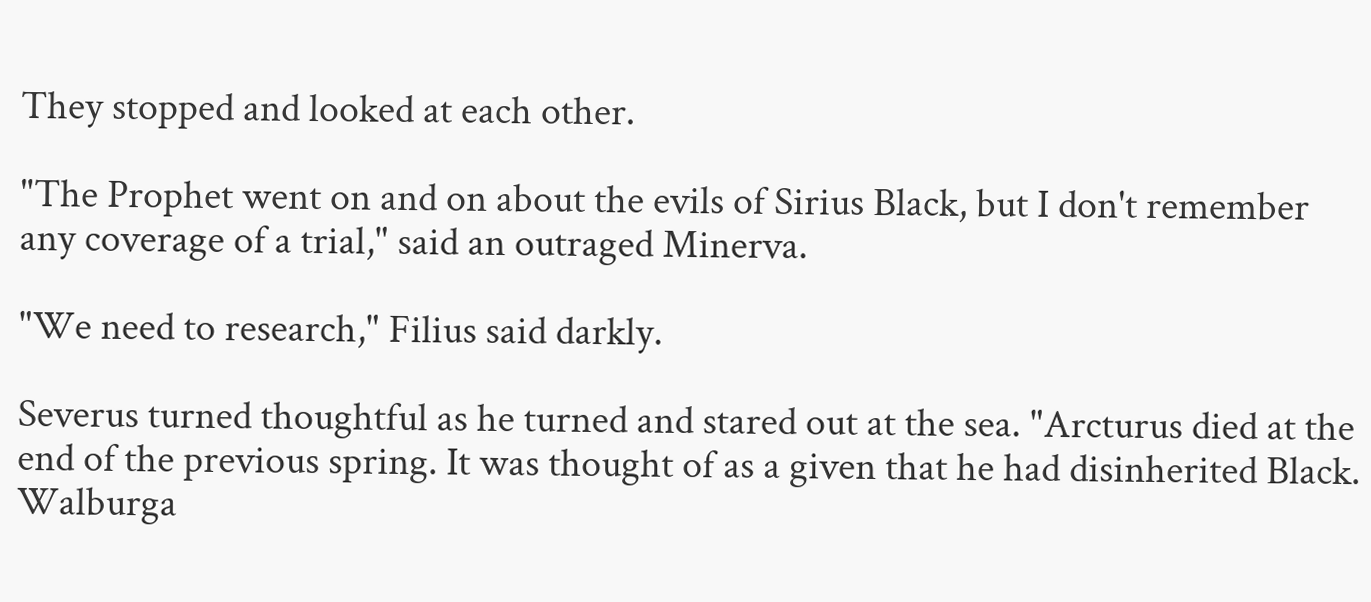They stopped and looked at each other.

"The Prophet went on and on about the evils of Sirius Black, but I don't remember any coverage of a trial," said an outraged Minerva.

"We need to research," Filius said darkly.

Severus turned thoughtful as he turned and stared out at the sea. "Arcturus died at the end of the previous spring. It was thought of as a given that he had disinherited Black. Walburga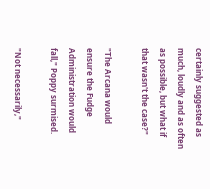certainly suggested as much, loudly and as often as possible, but what if that wasn't the case?"

"The Arcana would ensure the Fudge Administration would fall," Poppy surmised.

"Not necessarily,"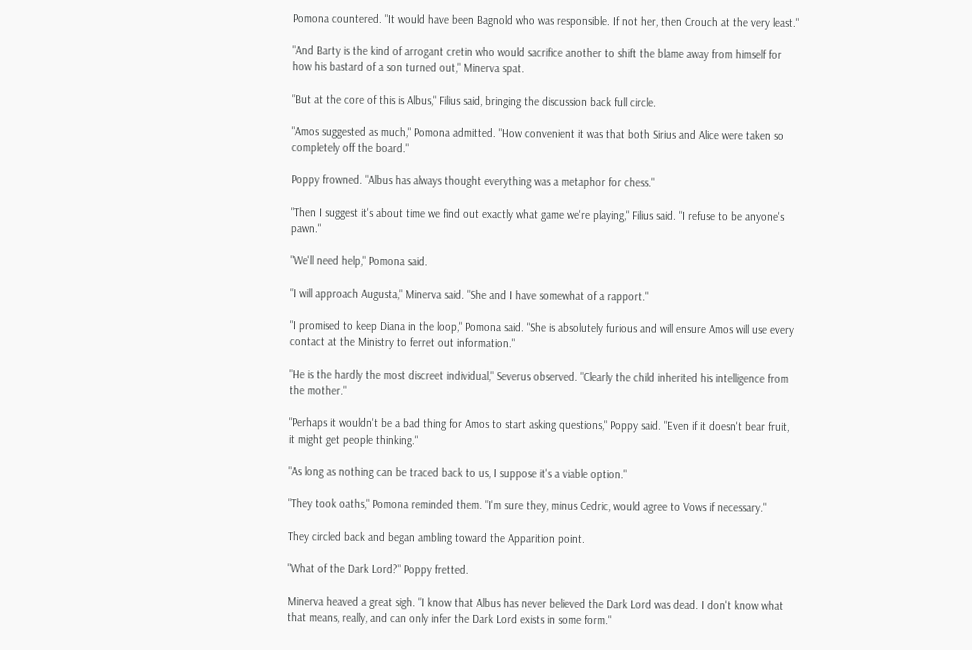Pomona countered. "It would have been Bagnold who was responsible. If not her, then Crouch at the very least."

"And Barty is the kind of arrogant cretin who would sacrifice another to shift the blame away from himself for how his bastard of a son turned out," Minerva spat.

"But at the core of this is Albus," Filius said, bringing the discussion back full circle.

"Amos suggested as much," Pomona admitted. "How convenient it was that both Sirius and Alice were taken so completely off the board."

Poppy frowned. "Albus has always thought everything was a metaphor for chess."

"Then I suggest it's about time we find out exactly what game we're playing," Filius said. "I refuse to be anyone's pawn."

"We'll need help," Pomona said.

"I will approach Augusta," Minerva said. "She and I have somewhat of a rapport."

"I promised to keep Diana in the loop," Pomona said. "She is absolutely furious and will ensure Amos will use every contact at the Ministry to ferret out information."

"He is the hardly the most discreet individual," Severus observed. "Clearly the child inherited his intelligence from the mother."

"Perhaps it wouldn't be a bad thing for Amos to start asking questions," Poppy said. "Even if it doesn't bear fruit, it might get people thinking."

"As long as nothing can be traced back to us, I suppose it's a viable option."

"They took oaths," Pomona reminded them. "I'm sure they, minus Cedric, would agree to Vows if necessary."

They circled back and began ambling toward the Apparition point.

"What of the Dark Lord?" Poppy fretted.

Minerva heaved a great sigh. "I know that Albus has never believed the Dark Lord was dead. I don't know what that means, really, and can only infer the Dark Lord exists in some form."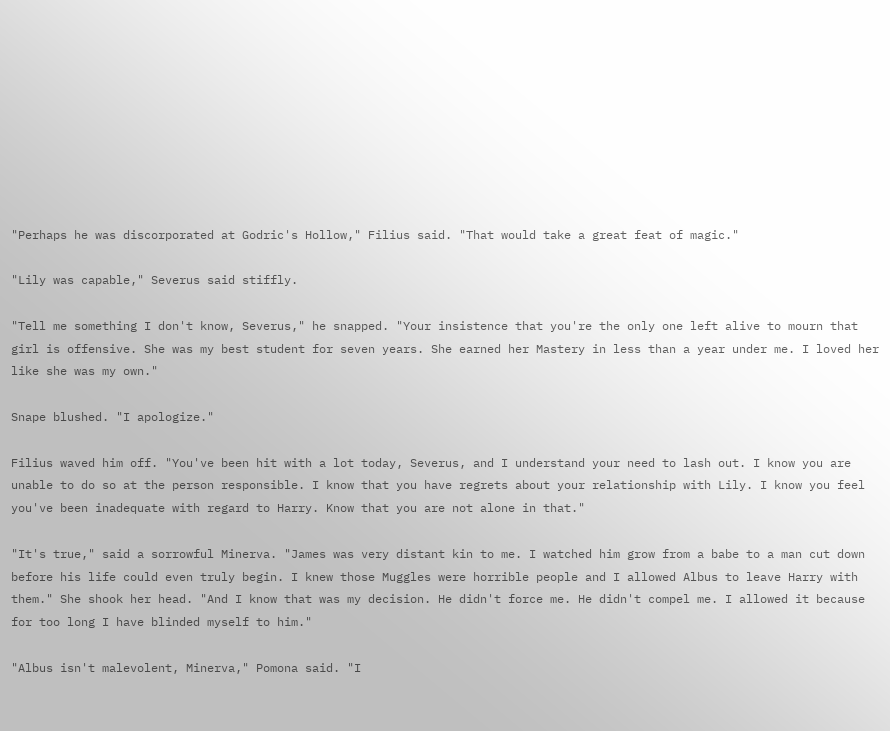"Perhaps he was discorporated at Godric's Hollow," Filius said. "That would take a great feat of magic."

"Lily was capable," Severus said stiffly.

"Tell me something I don't know, Severus," he snapped. "Your insistence that you're the only one left alive to mourn that girl is offensive. She was my best student for seven years. She earned her Mastery in less than a year under me. I loved her like she was my own."

Snape blushed. "I apologize."

Filius waved him off. "You've been hit with a lot today, Severus, and I understand your need to lash out. I know you are unable to do so at the person responsible. I know that you have regrets about your relationship with Lily. I know you feel you've been inadequate with regard to Harry. Know that you are not alone in that."

"It's true," said a sorrowful Minerva. "James was very distant kin to me. I watched him grow from a babe to a man cut down before his life could even truly begin. I knew those Muggles were horrible people and I allowed Albus to leave Harry with them." She shook her head. "And I know that was my decision. He didn't force me. He didn't compel me. I allowed it because for too long I have blinded myself to him."

"Albus isn't malevolent, Minerva," Pomona said. "I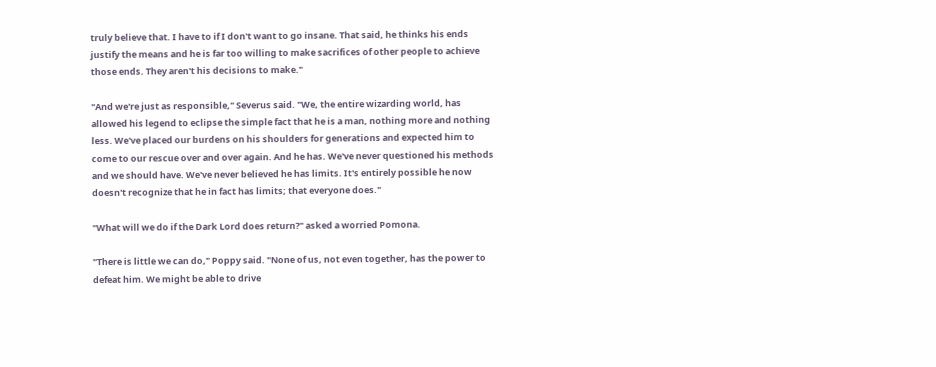truly believe that. I have to if I don't want to go insane. That said, he thinks his ends justify the means and he is far too willing to make sacrifices of other people to achieve those ends. They aren't his decisions to make."

"And we're just as responsible," Severus said. "We, the entire wizarding world, has allowed his legend to eclipse the simple fact that he is a man, nothing more and nothing less. We've placed our burdens on his shoulders for generations and expected him to come to our rescue over and over again. And he has. We've never questioned his methods and we should have. We've never believed he has limits. It's entirely possible he now doesn't recognize that he in fact has limits; that everyone does."

"What will we do if the Dark Lord does return?" asked a worried Pomona.

"There is little we can do," Poppy said. "None of us, not even together, has the power to defeat him. We might be able to drive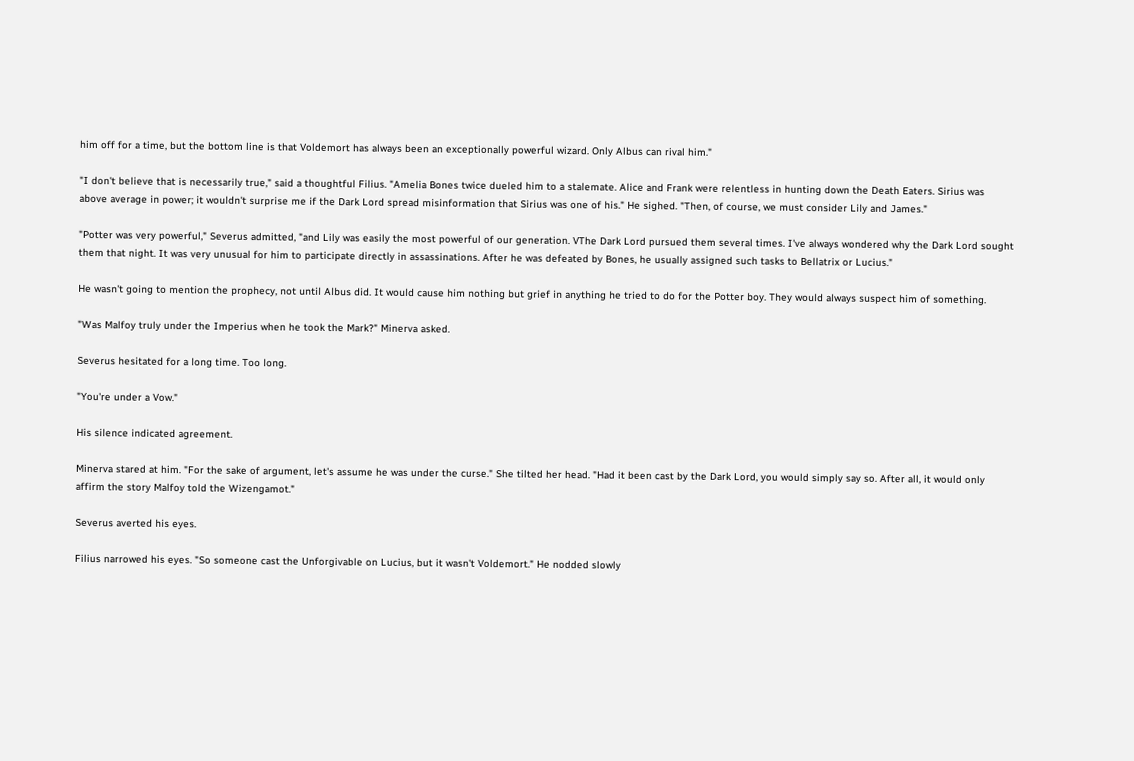him off for a time, but the bottom line is that Voldemort has always been an exceptionally powerful wizard. Only Albus can rival him."

"I don't believe that is necessarily true," said a thoughtful Filius. "Amelia Bones twice dueled him to a stalemate. Alice and Frank were relentless in hunting down the Death Eaters. Sirius was above average in power; it wouldn't surprise me if the Dark Lord spread misinformation that Sirius was one of his." He sighed. "Then, of course, we must consider Lily and James."

"Potter was very powerful," Severus admitted, "and Lily was easily the most powerful of our generation. VThe Dark Lord pursued them several times. I've always wondered why the Dark Lord sought them that night. It was very unusual for him to participate directly in assassinations. After he was defeated by Bones, he usually assigned such tasks to Bellatrix or Lucius."

He wasn't going to mention the prophecy, not until Albus did. It would cause him nothing but grief in anything he tried to do for the Potter boy. They would always suspect him of something.

"Was Malfoy truly under the Imperius when he took the Mark?" Minerva asked.

Severus hesitated for a long time. Too long.

"You're under a Vow."

His silence indicated agreement.

Minerva stared at him. "For the sake of argument, let's assume he was under the curse." She tilted her head. "Had it been cast by the Dark Lord, you would simply say so. After all, it would only affirm the story Malfoy told the Wizengamot."

Severus averted his eyes.

Filius narrowed his eyes. "So someone cast the Unforgivable on Lucius, but it wasn't Voldemort." He nodded slowly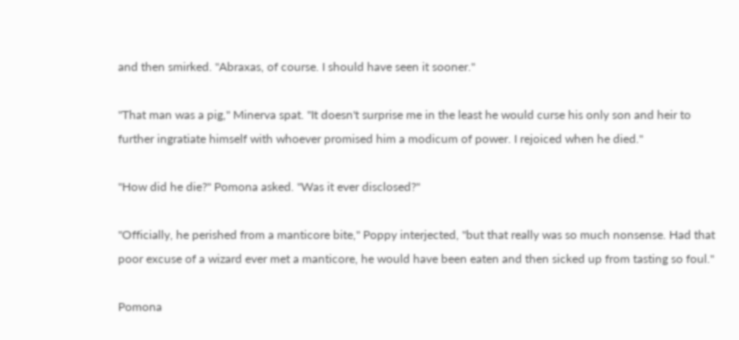and then smirked. "Abraxas, of course. I should have seen it sooner."

"That man was a pig," Minerva spat. "It doesn't surprise me in the least he would curse his only son and heir to further ingratiate himself with whoever promised him a modicum of power. I rejoiced when he died."

"How did he die?" Pomona asked. "Was it ever disclosed?"

"Officially, he perished from a manticore bite," Poppy interjected, "but that really was so much nonsense. Had that poor excuse of a wizard ever met a manticore, he would have been eaten and then sicked up from tasting so foul."

Pomona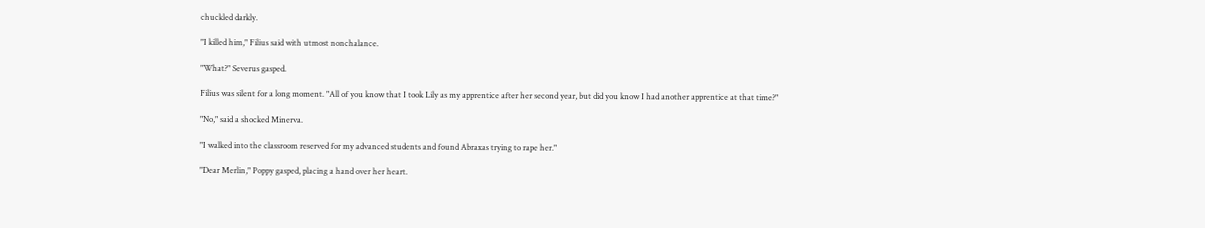chuckled darkly.

"I killed him," Filius said with utmost nonchalance.

"What?" Severus gasped.

Filius was silent for a long moment. "All of you know that I took Lily as my apprentice after her second year, but did you know I had another apprentice at that time?"

"No," said a shocked Minerva.

"I walked into the classroom reserved for my advanced students and found Abraxas trying to rape her."

"Dear Merlin," Poppy gasped, placing a hand over her heart.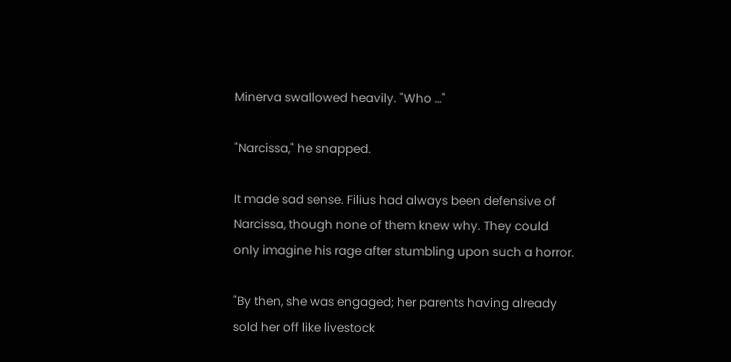Minerva swallowed heavily. "Who …"

"Narcissa," he snapped.

It made sad sense. Filius had always been defensive of Narcissa, though none of them knew why. They could only imagine his rage after stumbling upon such a horror.

"By then, she was engaged; her parents having already sold her off like livestock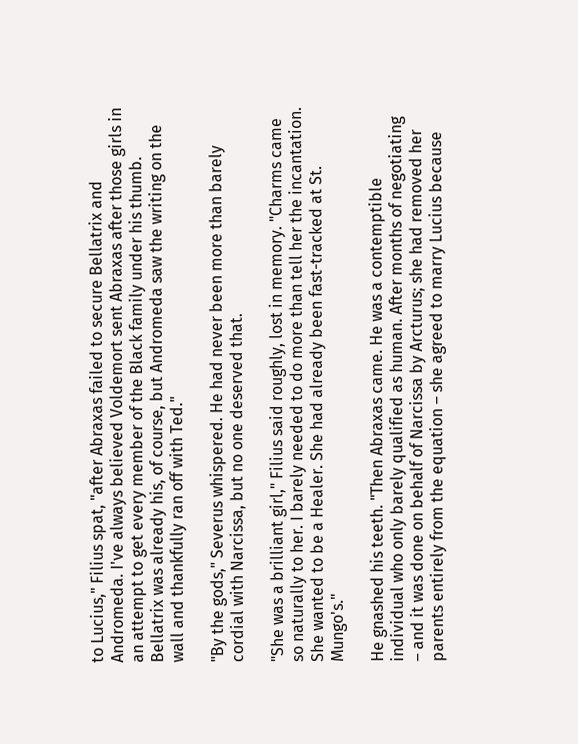to Lucius," Filius spat, "after Abraxas failed to secure Bellatrix and Andromeda. I've always believed Voldemort sent Abraxas after those girls in an attempt to get every member of the Black family under his thumb. Bellatrix was already his, of course, but Andromeda saw the writing on the wall and thankfully ran off with Ted."

"By the gods," Severus whispered. He had never been more than barely cordial with Narcissa, but no one deserved that.

"She was a brilliant girl," Filius said roughly, lost in memory. "Charms came so naturally to her. I barely needed to do more than tell her the incantation. She wanted to be a Healer. She had already been fast-tracked at St. Mungo's."

He gnashed his teeth. "Then Abraxas came. He was a contemptible individual who only barely qualified as human. After months of negotiating – and it was done on behalf of Narcissa by Arcturus; she had removed her parents entirely from the equation – she agreed to marry Lucius because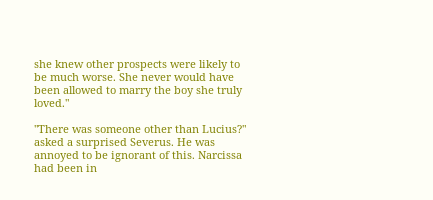she knew other prospects were likely to be much worse. She never would have been allowed to marry the boy she truly loved."

"There was someone other than Lucius?" asked a surprised Severus. He was annoyed to be ignorant of this. Narcissa had been in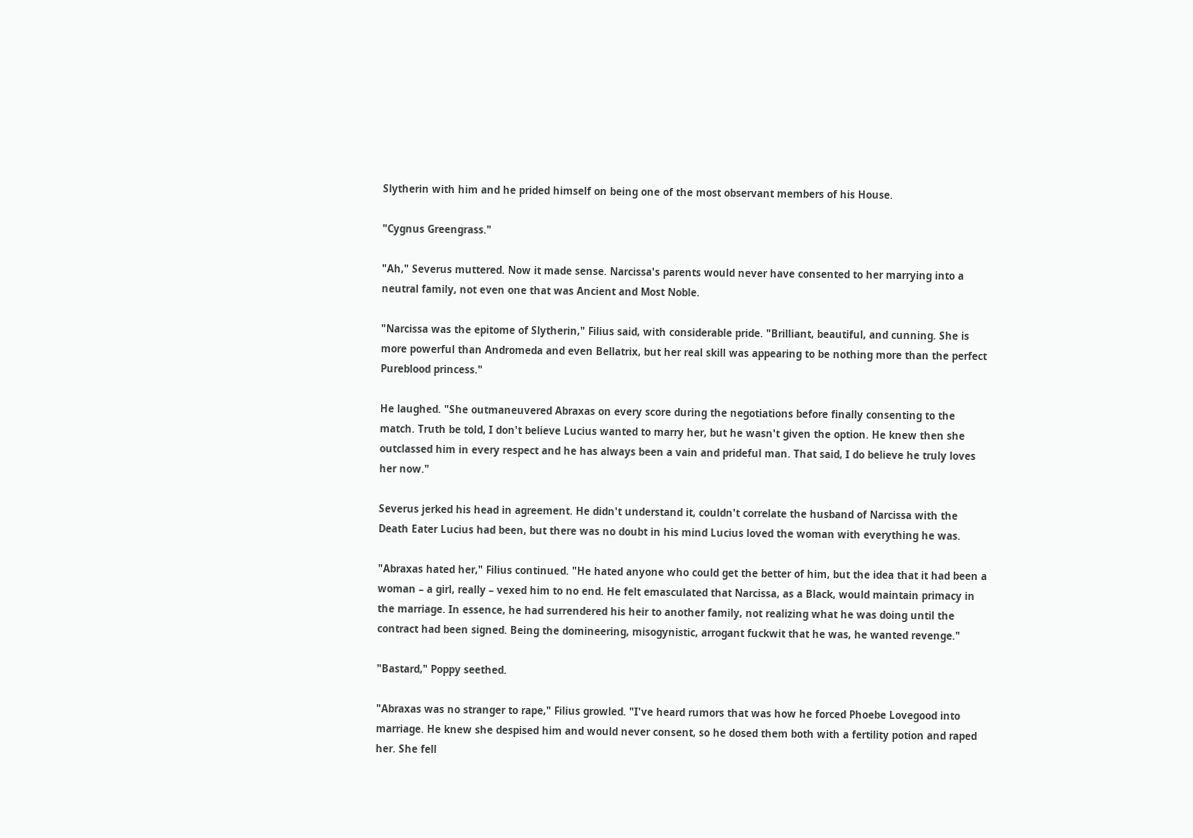Slytherin with him and he prided himself on being one of the most observant members of his House.

"Cygnus Greengrass."

"Ah," Severus muttered. Now it made sense. Narcissa's parents would never have consented to her marrying into a neutral family, not even one that was Ancient and Most Noble.

"Narcissa was the epitome of Slytherin," Filius said, with considerable pride. "Brilliant, beautiful, and cunning. She is more powerful than Andromeda and even Bellatrix, but her real skill was appearing to be nothing more than the perfect Pureblood princess."

He laughed. "She outmaneuvered Abraxas on every score during the negotiations before finally consenting to the match. Truth be told, I don't believe Lucius wanted to marry her, but he wasn't given the option. He knew then she outclassed him in every respect and he has always been a vain and prideful man. That said, I do believe he truly loves her now."

Severus jerked his head in agreement. He didn't understand it, couldn't correlate the husband of Narcissa with the Death Eater Lucius had been, but there was no doubt in his mind Lucius loved the woman with everything he was.

"Abraxas hated her," Filius continued. "He hated anyone who could get the better of him, but the idea that it had been a woman – a girl, really – vexed him to no end. He felt emasculated that Narcissa, as a Black, would maintain primacy in the marriage. In essence, he had surrendered his heir to another family, not realizing what he was doing until the contract had been signed. Being the domineering, misogynistic, arrogant fuckwit that he was, he wanted revenge."

"Bastard," Poppy seethed.

"Abraxas was no stranger to rape," Filius growled. "I've heard rumors that was how he forced Phoebe Lovegood into marriage. He knew she despised him and would never consent, so he dosed them both with a fertility potion and raped her. She fell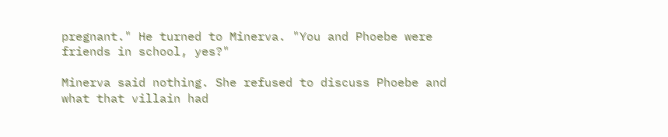pregnant." He turned to Minerva. "You and Phoebe were friends in school, yes?"

Minerva said nothing. She refused to discuss Phoebe and what that villain had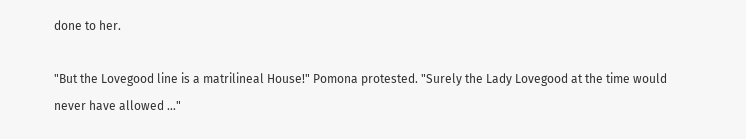done to her.

"But the Lovegood line is a matrilineal House!" Pomona protested. "Surely the Lady Lovegood at the time would never have allowed …"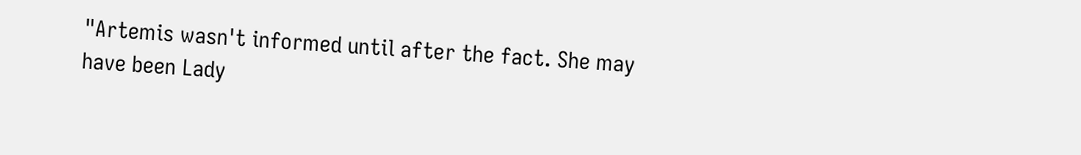"Artemis wasn't informed until after the fact. She may have been Lady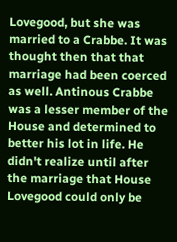Lovegood, but she was married to a Crabbe. It was thought then that that marriage had been coerced as well. Antinous Crabbe was a lesser member of the House and determined to better his lot in life. He didn't realize until after the marriage that House Lovegood could only be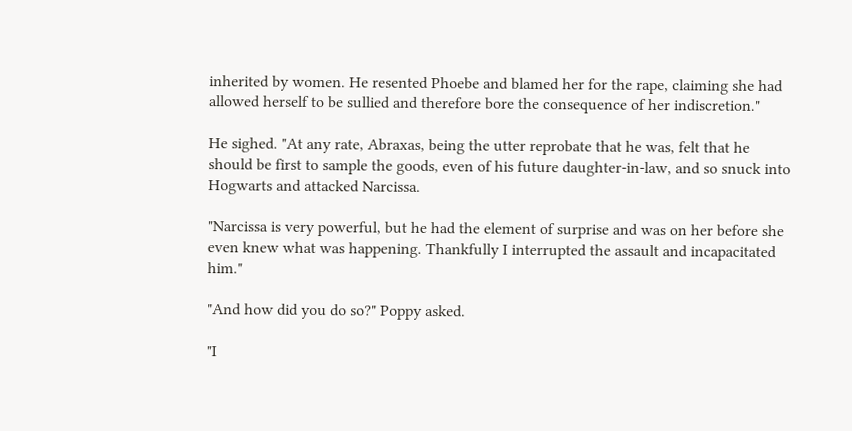inherited by women. He resented Phoebe and blamed her for the rape, claiming she had allowed herself to be sullied and therefore bore the consequence of her indiscretion."

He sighed. "At any rate, Abraxas, being the utter reprobate that he was, felt that he should be first to sample the goods, even of his future daughter-in-law, and so snuck into Hogwarts and attacked Narcissa.

"Narcissa is very powerful, but he had the element of surprise and was on her before she even knew what was happening. Thankfully I interrupted the assault and incapacitated him."

"And how did you do so?" Poppy asked.

"I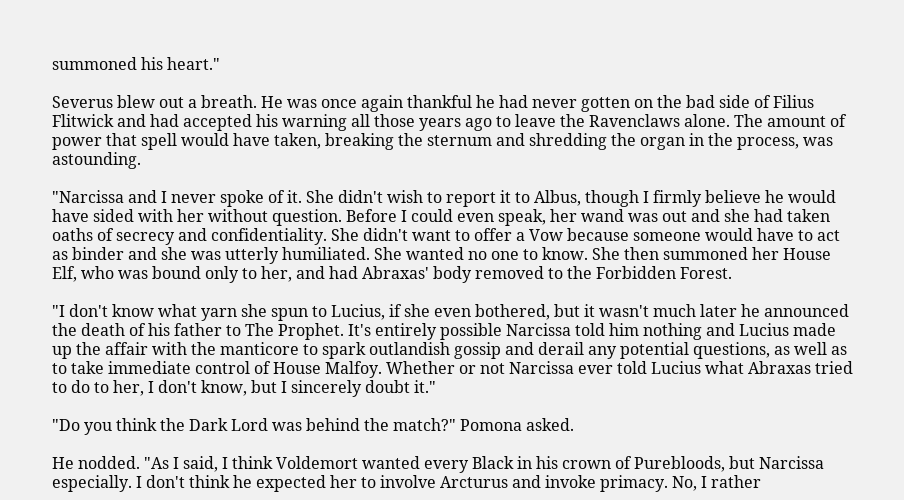summoned his heart."

Severus blew out a breath. He was once again thankful he had never gotten on the bad side of Filius Flitwick and had accepted his warning all those years ago to leave the Ravenclaws alone. The amount of power that spell would have taken, breaking the sternum and shredding the organ in the process, was astounding.

"Narcissa and I never spoke of it. She didn't wish to report it to Albus, though I firmly believe he would have sided with her without question. Before I could even speak, her wand was out and she had taken oaths of secrecy and confidentiality. She didn't want to offer a Vow because someone would have to act as binder and she was utterly humiliated. She wanted no one to know. She then summoned her House Elf, who was bound only to her, and had Abraxas' body removed to the Forbidden Forest.

"I don't know what yarn she spun to Lucius, if she even bothered, but it wasn't much later he announced the death of his father to The Prophet. It's entirely possible Narcissa told him nothing and Lucius made up the affair with the manticore to spark outlandish gossip and derail any potential questions, as well as to take immediate control of House Malfoy. Whether or not Narcissa ever told Lucius what Abraxas tried to do to her, I don't know, but I sincerely doubt it."

"Do you think the Dark Lord was behind the match?" Pomona asked.

He nodded. "As I said, I think Voldemort wanted every Black in his crown of Purebloods, but Narcissa especially. I don't think he expected her to involve Arcturus and invoke primacy. No, I rather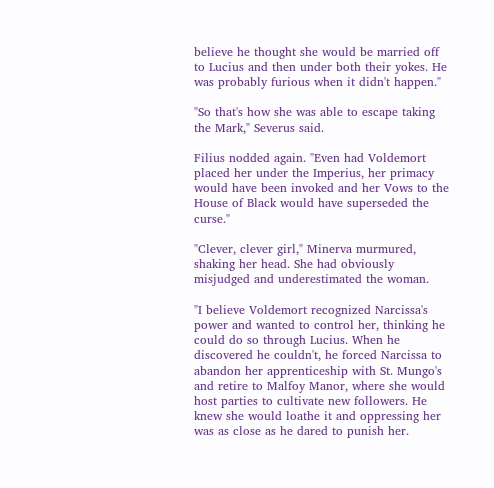believe he thought she would be married off to Lucius and then under both their yokes. He was probably furious when it didn't happen."

"So that's how she was able to escape taking the Mark," Severus said.

Filius nodded again. "Even had Voldemort placed her under the Imperius, her primacy would have been invoked and her Vows to the House of Black would have superseded the curse."

"Clever, clever girl," Minerva murmured, shaking her head. She had obviously misjudged and underestimated the woman.

"I believe Voldemort recognized Narcissa's power and wanted to control her, thinking he could do so through Lucius. When he discovered he couldn't, he forced Narcissa to abandon her apprenticeship with St. Mungo's and retire to Malfoy Manor, where she would host parties to cultivate new followers. He knew she would loathe it and oppressing her was as close as he dared to punish her.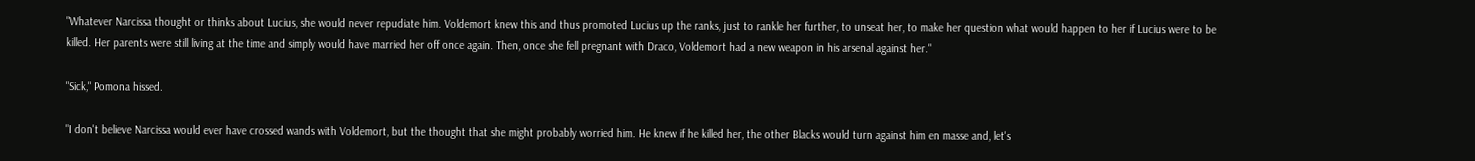"Whatever Narcissa thought or thinks about Lucius, she would never repudiate him. Voldemort knew this and thus promoted Lucius up the ranks, just to rankle her further, to unseat her, to make her question what would happen to her if Lucius were to be killed. Her parents were still living at the time and simply would have married her off once again. Then, once she fell pregnant with Draco, Voldemort had a new weapon in his arsenal against her."

"Sick," Pomona hissed.

"I don't believe Narcissa would ever have crossed wands with Voldemort, but the thought that she might probably worried him. He knew if he killed her, the other Blacks would turn against him en masse and, let's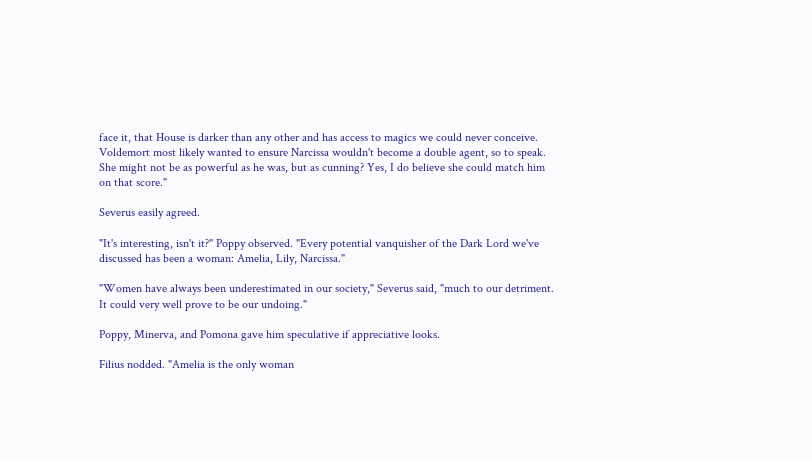face it, that House is darker than any other and has access to magics we could never conceive. Voldemort most likely wanted to ensure Narcissa wouldn't become a double agent, so to speak. She might not be as powerful as he was, but as cunning? Yes, I do believe she could match him on that score."

Severus easily agreed.

"It's interesting, isn't it?" Poppy observed. "Every potential vanquisher of the Dark Lord we've discussed has been a woman: Amelia, Lily, Narcissa."

"Women have always been underestimated in our society," Severus said, "much to our detriment. It could very well prove to be our undoing."

Poppy, Minerva, and Pomona gave him speculative if appreciative looks.

Filius nodded. "Amelia is the only woman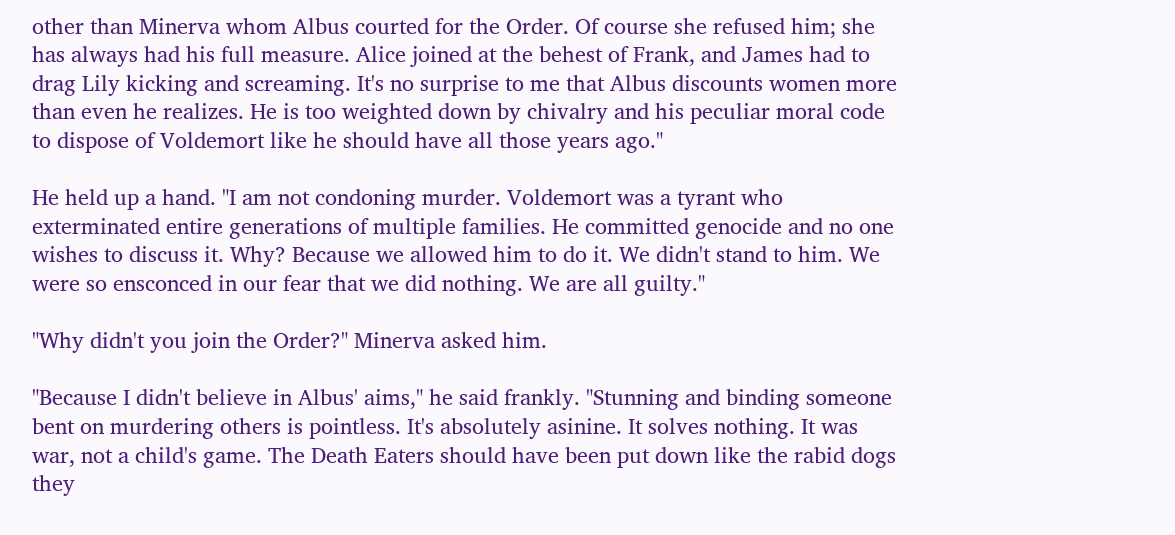other than Minerva whom Albus courted for the Order. Of course she refused him; she has always had his full measure. Alice joined at the behest of Frank, and James had to drag Lily kicking and screaming. It's no surprise to me that Albus discounts women more than even he realizes. He is too weighted down by chivalry and his peculiar moral code to dispose of Voldemort like he should have all those years ago."

He held up a hand. "I am not condoning murder. Voldemort was a tyrant who exterminated entire generations of multiple families. He committed genocide and no one wishes to discuss it. Why? Because we allowed him to do it. We didn't stand to him. We were so ensconced in our fear that we did nothing. We are all guilty."

"Why didn't you join the Order?" Minerva asked him.

"Because I didn't believe in Albus' aims," he said frankly. "Stunning and binding someone bent on murdering others is pointless. It's absolutely asinine. It solves nothing. It was war, not a child's game. The Death Eaters should have been put down like the rabid dogs they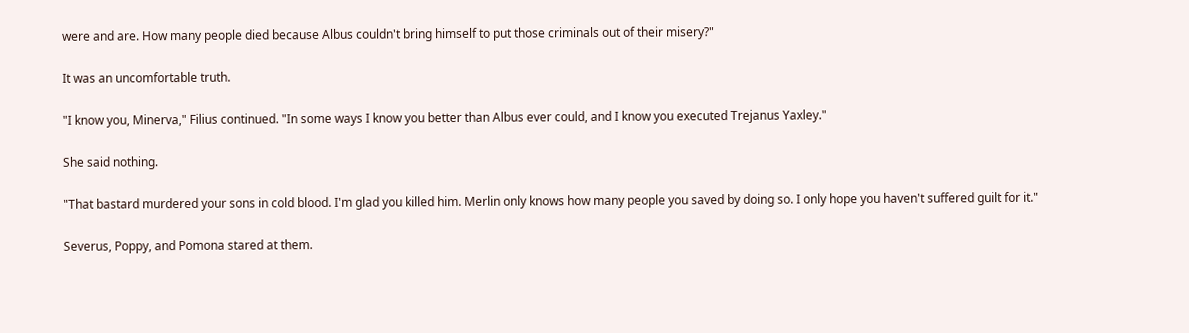were and are. How many people died because Albus couldn't bring himself to put those criminals out of their misery?"

It was an uncomfortable truth.

"I know you, Minerva," Filius continued. "In some ways I know you better than Albus ever could, and I know you executed Trejanus Yaxley."

She said nothing.

"That bastard murdered your sons in cold blood. I'm glad you killed him. Merlin only knows how many people you saved by doing so. I only hope you haven't suffered guilt for it."

Severus, Poppy, and Pomona stared at them.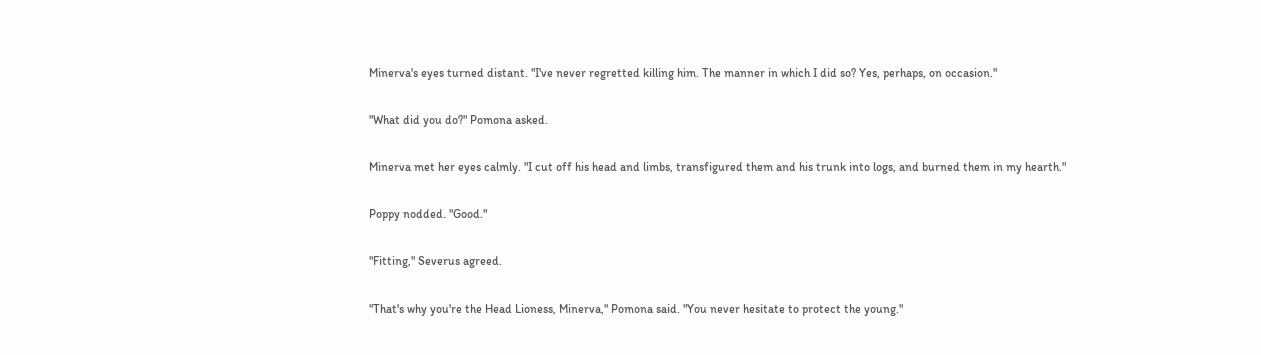Minerva's eyes turned distant. "I've never regretted killing him. The manner in which I did so? Yes, perhaps, on occasion."

"What did you do?" Pomona asked.

Minerva met her eyes calmly. "I cut off his head and limbs, transfigured them and his trunk into logs, and burned them in my hearth."

Poppy nodded. "Good."

"Fitting," Severus agreed.

"That's why you're the Head Lioness, Minerva," Pomona said. "You never hesitate to protect the young."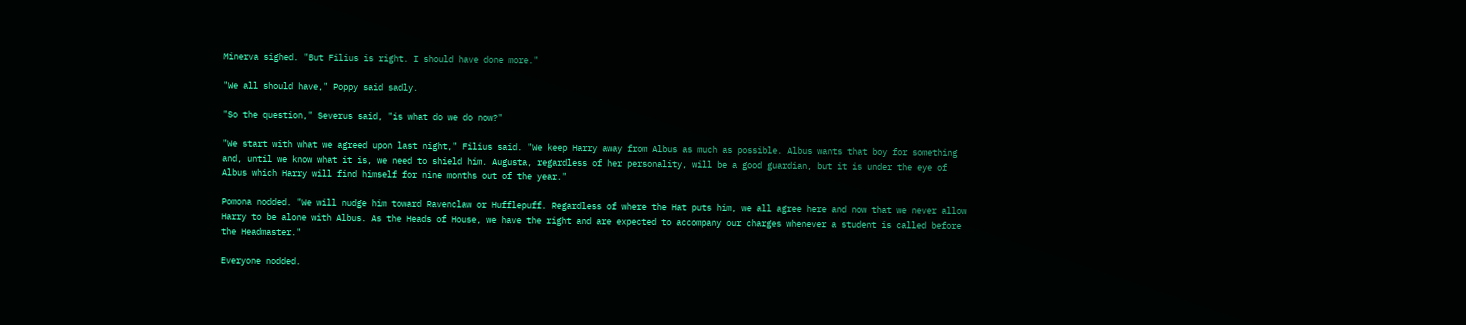Minerva sighed. "But Filius is right. I should have done more."

"We all should have," Poppy said sadly.

"So the question," Severus said, "is what do we do now?"

"We start with what we agreed upon last night," Filius said. "We keep Harry away from Albus as much as possible. Albus wants that boy for something and, until we know what it is, we need to shield him. Augusta, regardless of her personality, will be a good guardian, but it is under the eye of Albus which Harry will find himself for nine months out of the year."

Pomona nodded. "We will nudge him toward Ravenclaw or Hufflepuff. Regardless of where the Hat puts him, we all agree here and now that we never allow Harry to be alone with Albus. As the Heads of House, we have the right and are expected to accompany our charges whenever a student is called before the Headmaster."

Everyone nodded.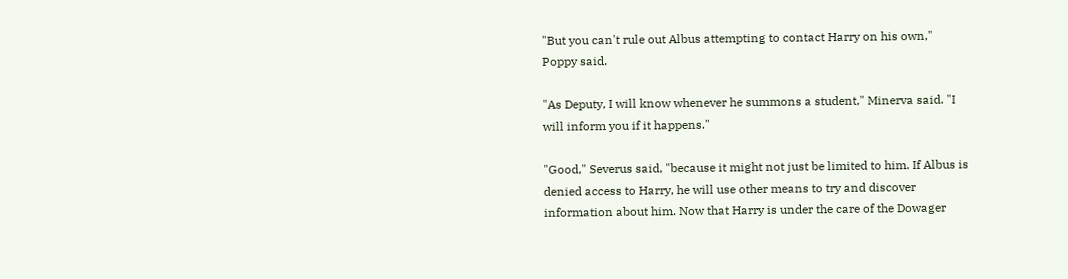"But you can't rule out Albus attempting to contact Harry on his own," Poppy said.

"As Deputy, I will know whenever he summons a student," Minerva said. "I will inform you if it happens."

"Good," Severus said, "because it might not just be limited to him. If Albus is denied access to Harry, he will use other means to try and discover information about him. Now that Harry is under the care of the Dowager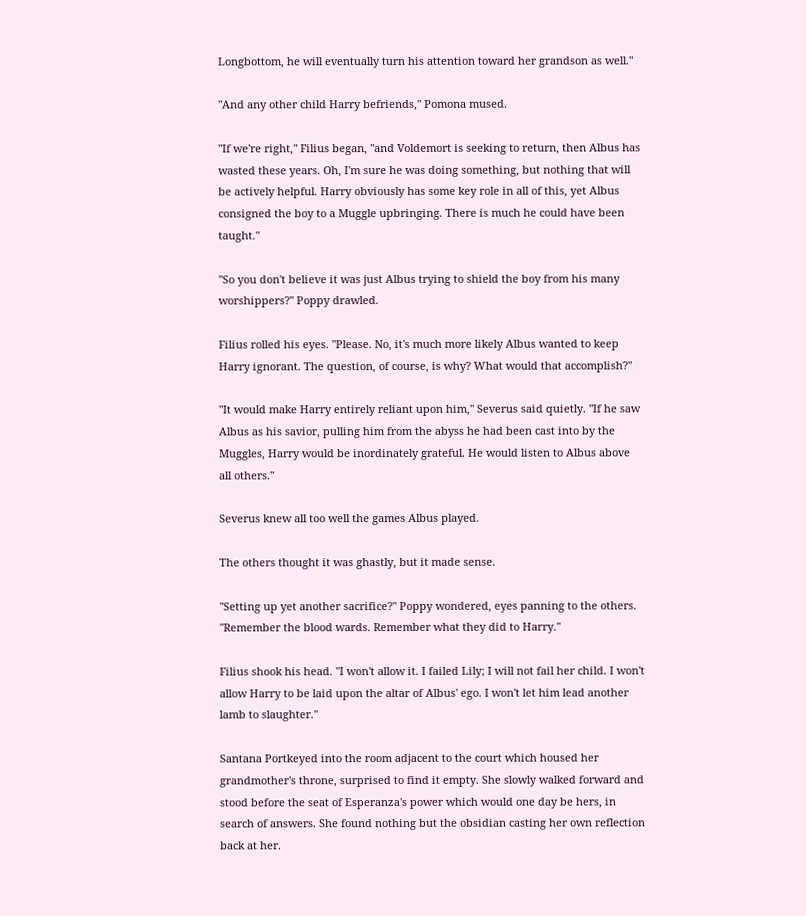Longbottom, he will eventually turn his attention toward her grandson as well."

"And any other child Harry befriends," Pomona mused.

"If we're right," Filius began, "and Voldemort is seeking to return, then Albus has wasted these years. Oh, I'm sure he was doing something, but nothing that will be actively helpful. Harry obviously has some key role in all of this, yet Albus consigned the boy to a Muggle upbringing. There is much he could have been taught."

"So you don't believe it was just Albus trying to shield the boy from his many worshippers?" Poppy drawled.

Filius rolled his eyes. "Please. No, it's much more likely Albus wanted to keep Harry ignorant. The question, of course, is why? What would that accomplish?"

"It would make Harry entirely reliant upon him," Severus said quietly. "If he saw Albus as his savior, pulling him from the abyss he had been cast into by the Muggles, Harry would be inordinately grateful. He would listen to Albus above all others."

Severus knew all too well the games Albus played.

The others thought it was ghastly, but it made sense.

"Setting up yet another sacrifice?" Poppy wondered, eyes panning to the others. "Remember the blood wards. Remember what they did to Harry."

Filius shook his head. "I won't allow it. I failed Lily; I will not fail her child. I won't allow Harry to be laid upon the altar of Albus' ego. I won't let him lead another lamb to slaughter."

Santana Portkeyed into the room adjacent to the court which housed her grandmother's throne, surprised to find it empty. She slowly walked forward and stood before the seat of Esperanza's power which would one day be hers, in search of answers. She found nothing but the obsidian casting her own reflection back at her.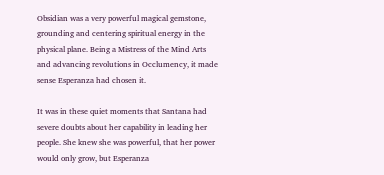Obsidian was a very powerful magical gemstone, grounding and centering spiritual energy in the physical plane. Being a Mistress of the Mind Arts and advancing revolutions in Occlumency, it made sense Esperanza had chosen it.

It was in these quiet moments that Santana had severe doubts about her capability in leading her people. She knew she was powerful, that her power would only grow, but Esperanza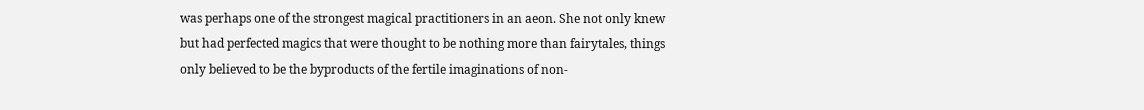was perhaps one of the strongest magical practitioners in an aeon. She not only knew but had perfected magics that were thought to be nothing more than fairytales, things only believed to be the byproducts of the fertile imaginations of non-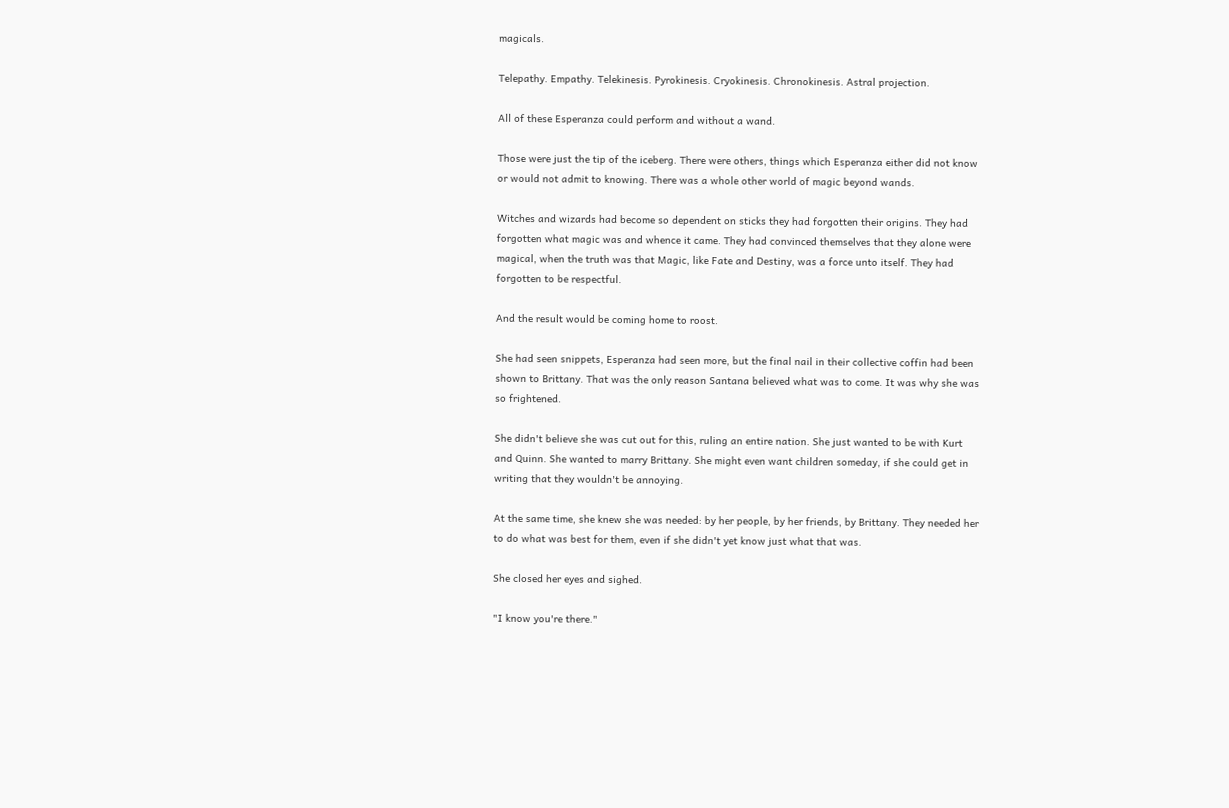magicals.

Telepathy. Empathy. Telekinesis. Pyrokinesis. Cryokinesis. Chronokinesis. Astral projection.

All of these Esperanza could perform and without a wand.

Those were just the tip of the iceberg. There were others, things which Esperanza either did not know or would not admit to knowing. There was a whole other world of magic beyond wands.

Witches and wizards had become so dependent on sticks they had forgotten their origins. They had forgotten what magic was and whence it came. They had convinced themselves that they alone were magical, when the truth was that Magic, like Fate and Destiny, was a force unto itself. They had forgotten to be respectful.

And the result would be coming home to roost.

She had seen snippets, Esperanza had seen more, but the final nail in their collective coffin had been shown to Brittany. That was the only reason Santana believed what was to come. It was why she was so frightened.

She didn't believe she was cut out for this, ruling an entire nation. She just wanted to be with Kurt and Quinn. She wanted to marry Brittany. She might even want children someday, if she could get in writing that they wouldn't be annoying.

At the same time, she knew she was needed: by her people, by her friends, by Brittany. They needed her to do what was best for them, even if she didn't yet know just what that was.

She closed her eyes and sighed.

"I know you're there."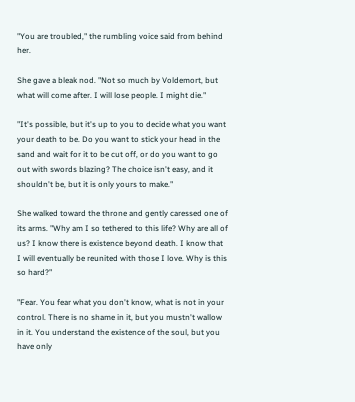"You are troubled," the rumbling voice said from behind her.

She gave a bleak nod. "Not so much by Voldemort, but what will come after. I will lose people. I might die."

"It's possible, but it's up to you to decide what you want your death to be. Do you want to stick your head in the sand and wait for it to be cut off, or do you want to go out with swords blazing? The choice isn't easy, and it shouldn't be, but it is only yours to make."

She walked toward the throne and gently caressed one of its arms. "Why am I so tethered to this life? Why are all of us? I know there is existence beyond death. I know that I will eventually be reunited with those I love. Why is this so hard?"

"Fear. You fear what you don't know, what is not in your control. There is no shame in it, but you mustn't wallow in it. You understand the existence of the soul, but you have only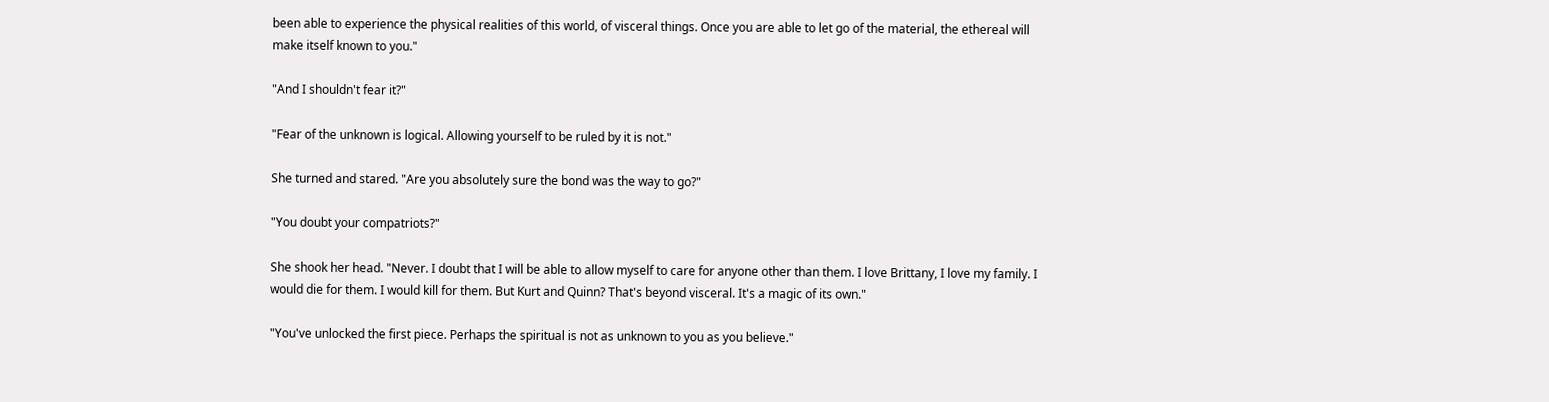been able to experience the physical realities of this world, of visceral things. Once you are able to let go of the material, the ethereal will make itself known to you."

"And I shouldn't fear it?"

"Fear of the unknown is logical. Allowing yourself to be ruled by it is not."

She turned and stared. "Are you absolutely sure the bond was the way to go?"

"You doubt your compatriots?"

She shook her head. "Never. I doubt that I will be able to allow myself to care for anyone other than them. I love Brittany, I love my family. I would die for them. I would kill for them. But Kurt and Quinn? That's beyond visceral. It's a magic of its own."

"You've unlocked the first piece. Perhaps the spiritual is not as unknown to you as you believe."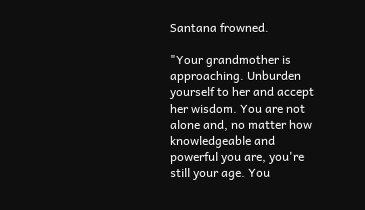Santana frowned.

"Your grandmother is approaching. Unburden yourself to her and accept her wisdom. You are not alone and, no matter how knowledgeable and powerful you are, you're still your age. You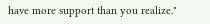have more support than you realize."